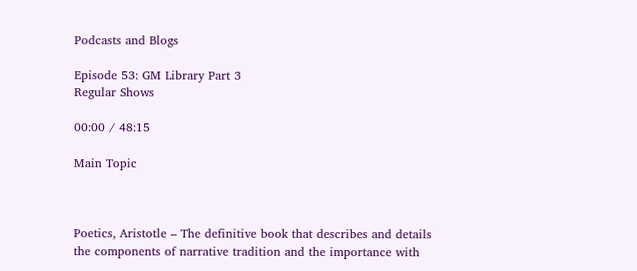Podcasts and Blogs

Episode 53: GM Library Part 3
Regular Shows

00:00 / 48:15

Main Topic



Poetics, Aristotle – The definitive book that describes and details the components of narrative tradition and the importance with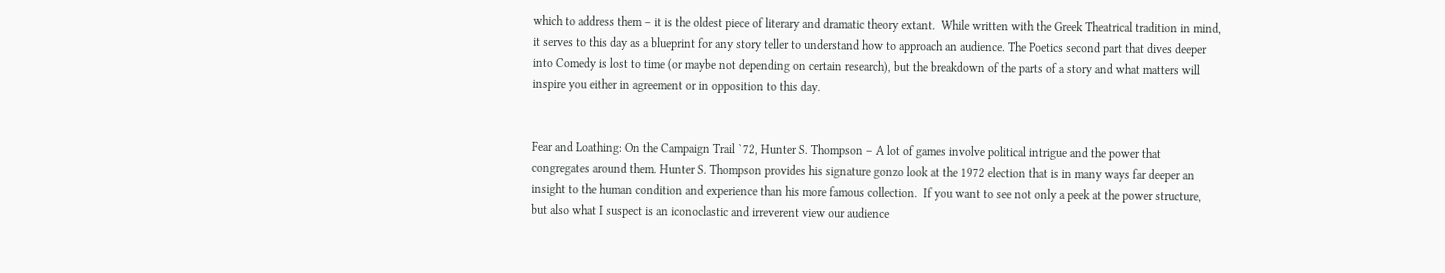which to address them – it is the oldest piece of literary and dramatic theory extant.  While written with the Greek Theatrical tradition in mind, it serves to this day as a blueprint for any story teller to understand how to approach an audience. The Poetics second part that dives deeper into Comedy is lost to time (or maybe not depending on certain research), but the breakdown of the parts of a story and what matters will inspire you either in agreement or in opposition to this day.


Fear and Loathing: On the Campaign Trail `72, Hunter S. Thompson – A lot of games involve political intrigue and the power that congregates around them. Hunter S. Thompson provides his signature gonzo look at the 1972 election that is in many ways far deeper an insight to the human condition and experience than his more famous collection.  If you want to see not only a peek at the power structure, but also what I suspect is an iconoclastic and irreverent view our audience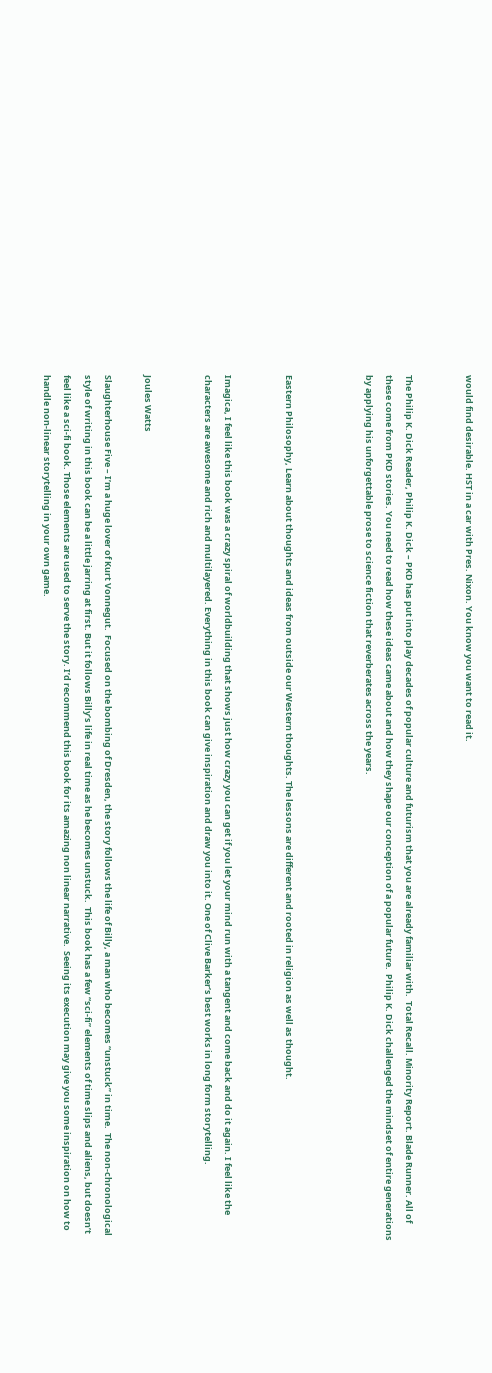would find desirable. HST in a car with Pres. Nixon. You know you want to read it.


The Philip K. Dick Reader, Philip K. Dick – PKD has put into play decades of popular culture and futurism that you are already familiar with.  Total Recall. Minority Report. Blade Runner. All of these come from PKD stories. You need to read how these ideas came about and how they shape our conception of a popular future.  Philip K. Dick challenged the mindset of entire generations by applying his unforgettable prose to science fiction that reverberates across the years.



Eastern Philosophy, Learn about thoughts and ideas from outside our Western thoughts. The lessons are different and rooted in religion as well as thought.


Imagica, I feel like this book was a crazy spiral of worldbuilding that shows just how crazy you can get if you let your mind run with a tangent and come back and do it again. I feel like the characters are awesome and rich and multilayered. Everything in this book can give inspiration and draw you into it. One of Clive Barker’s best works in long form storytelling.


Joules Watts

Slaughterhouse Five – I’m a huge lover of Kurt Vonnegut.  Focused on the bombing of Dresden, the story follows the life of Billy, a man who becomes “unstuck” in time.  The non-chronological style of writing in this book can be a little jarring at first. But it follows Billy’s life in real time as he becomes unstuck.  This book has a few “sci-fi” elements of time slips and aliens, but doesn’t feel like a sci-fi book. Those elements are used to serve the story. I’d recommend this book for its amazing non linear narrative.  Seeing its execution may give you some inspiration on how to handle non-linear storytelling in your own game.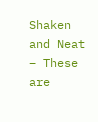Shaken and Neat – These are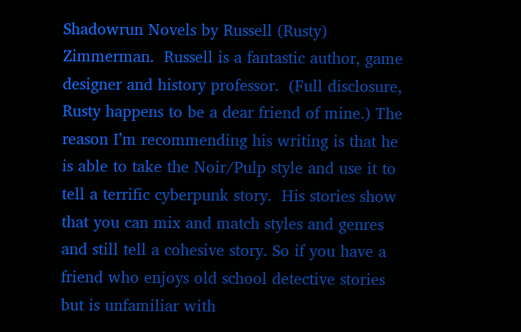Shadowrun Novels by Russell (Rusty) Zimmerman.  Russell is a fantastic author, game designer and history professor.  (Full disclosure, Rusty happens to be a dear friend of mine.) The reason I’m recommending his writing is that he is able to take the Noir/Pulp style and use it to tell a terrific cyberpunk story.  His stories show that you can mix and match styles and genres and still tell a cohesive story. So if you have a friend who enjoys old school detective stories but is unfamiliar with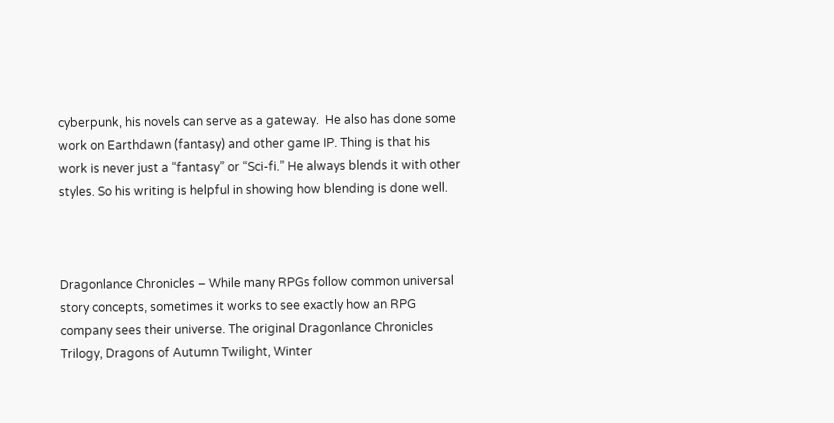cyberpunk, his novels can serve as a gateway.  He also has done some work on Earthdawn (fantasy) and other game IP. Thing is that his work is never just a “fantasy” or “Sci-fi.” He always blends it with other styles. So his writing is helpful in showing how blending is done well.



Dragonlance Chronicles – While many RPGs follow common universal story concepts, sometimes it works to see exactly how an RPG company sees their universe. The original Dragonlance Chronicles Trilogy, Dragons of Autumn Twilight, Winter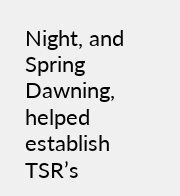Night, and Spring Dawning, helped establish TSR’s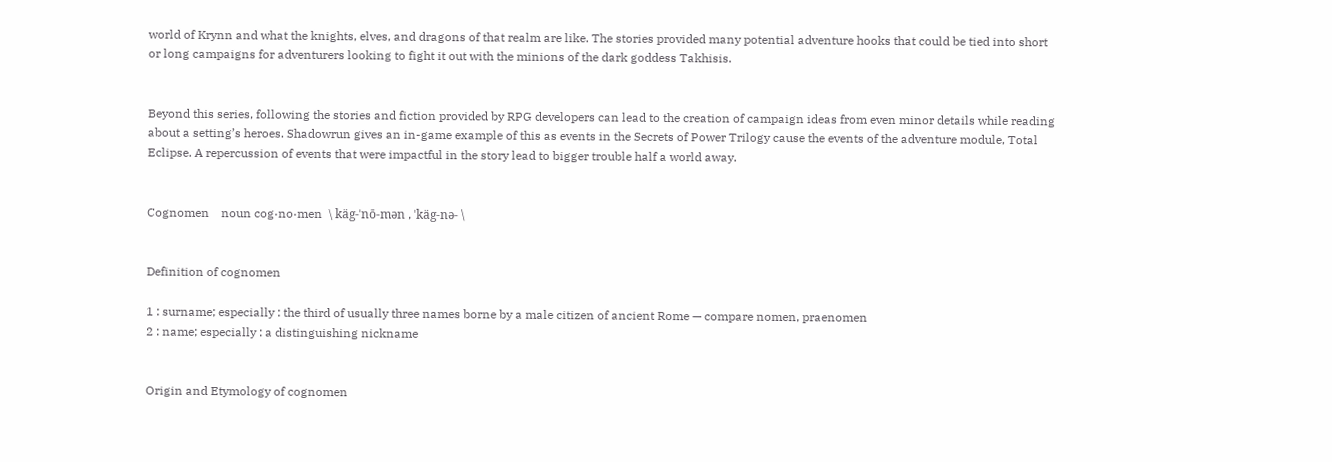world of Krynn and what the knights, elves, and dragons of that realm are like. The stories provided many potential adventure hooks that could be tied into short or long campaigns for adventurers looking to fight it out with the minions of the dark goddess Takhisis.


Beyond this series, following the stories and fiction provided by RPG developers can lead to the creation of campaign ideas from even minor details while reading about a setting’s heroes. Shadowrun gives an in-game example of this as events in the Secrets of Power Trilogy cause the events of the adventure module, Total Eclipse. A repercussion of events that were impactful in the story lead to bigger trouble half a world away.


Cognomen    noun cog·no·men  \ käg-ˈnō-mən , ˈkäg-nə- \


Definition of cognomen

1 : surname; especially : the third of usually three names borne by a male citizen of ancient Rome — compare nomen, praenomen
2 : name; especially : a distinguishing nickname


Origin and Etymology of cognomen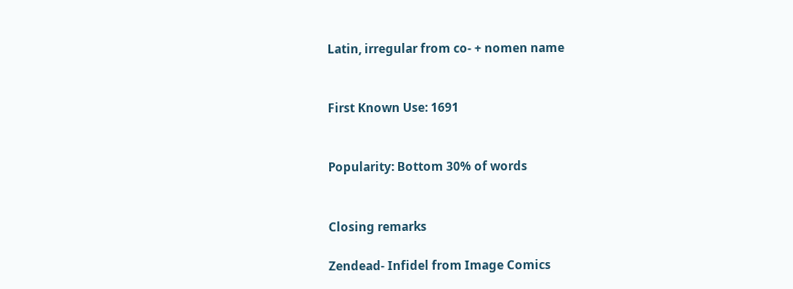Latin, irregular from co- + nomen name


First Known Use: 1691


Popularity: Bottom 30% of words


Closing remarks

Zendead- Infidel from Image Comics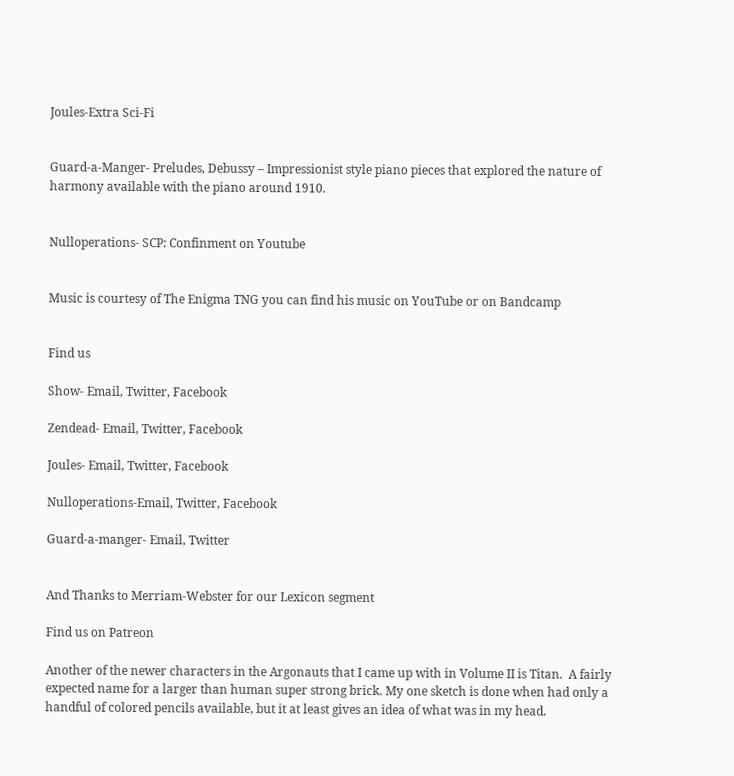Joules-Extra Sci-Fi


Guard-a-Manger- Preludes, Debussy – Impressionist style piano pieces that explored the nature of harmony available with the piano around 1910.


Nulloperations- SCP: Confinment on Youtube


Music is courtesy of The Enigma TNG you can find his music on YouTube or on Bandcamp


Find us

Show- Email, Twitter, Facebook

Zendead- Email, Twitter, Facebook

Joules- Email, Twitter, Facebook

Nulloperations-Email, Twitter, Facebook

Guard-a-manger- Email, Twitter


And Thanks to Merriam-Webster for our Lexicon segment

Find us on Patreon

Another of the newer characters in the Argonauts that I came up with in Volume II is Titan.  A fairly expected name for a larger than human super strong brick. My one sketch is done when had only a handful of colored pencils available, but it at least gives an idea of what was in my head.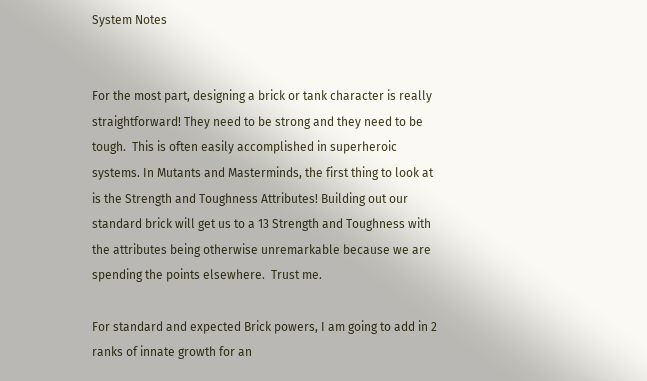System Notes


For the most part, designing a brick or tank character is really straightforward! They need to be strong and they need to be tough.  This is often easily accomplished in superheroic systems. In Mutants and Masterminds, the first thing to look at is the Strength and Toughness Attributes! Building out our standard brick will get us to a 13 Strength and Toughness with the attributes being otherwise unremarkable because we are spending the points elsewhere.  Trust me.

For standard and expected Brick powers, I am going to add in 2 ranks of innate growth for an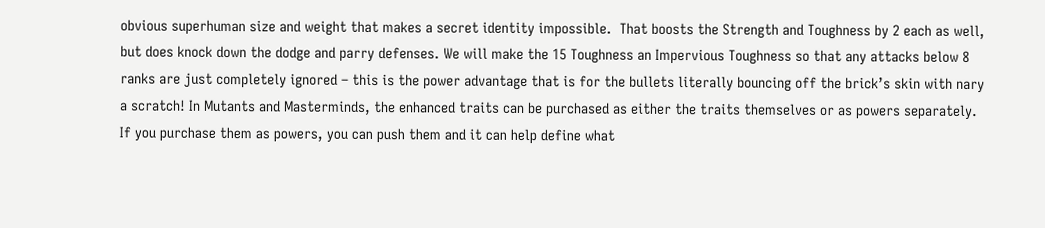obvious superhuman size and weight that makes a secret identity impossible.  That boosts the Strength and Toughness by 2 each as well, but does knock down the dodge and parry defenses. We will make the 15 Toughness an Impervious Toughness so that any attacks below 8 ranks are just completely ignored – this is the power advantage that is for the bullets literally bouncing off the brick’s skin with nary a scratch! In Mutants and Masterminds, the enhanced traits can be purchased as either the traits themselves or as powers separately.  If you purchase them as powers, you can push them and it can help define what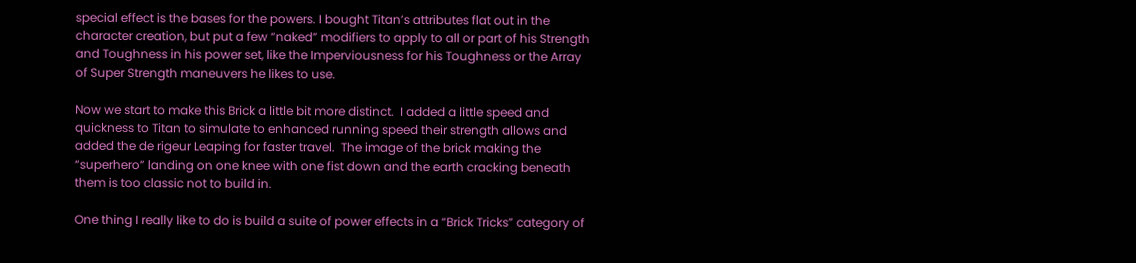special effect is the bases for the powers. I bought Titan’s attributes flat out in the character creation, but put a few “naked” modifiers to apply to all or part of his Strength and Toughness in his power set, like the Imperviousness for his Toughness or the Array of Super Strength maneuvers he likes to use.

Now we start to make this Brick a little bit more distinct.  I added a little speed and quickness to Titan to simulate to enhanced running speed their strength allows and added the de rigeur Leaping for faster travel.  The image of the brick making the “superhero” landing on one knee with one fist down and the earth cracking beneath them is too classic not to build in.

One thing I really like to do is build a suite of power effects in a “Brick Tricks” category of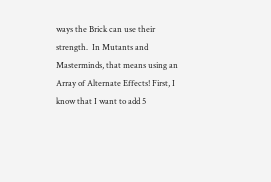ways the Brick can use their strength.  In Mutants and Masterminds, that means using an Array of Alternate Effects! First, I know that I want to add 5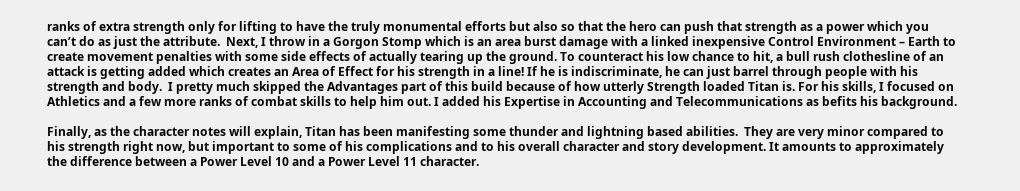ranks of extra strength only for lifting to have the truly monumental efforts but also so that the hero can push that strength as a power which you can’t do as just the attribute.  Next, I throw in a Gorgon Stomp which is an area burst damage with a linked inexpensive Control Environment – Earth to create movement penalties with some side effects of actually tearing up the ground. To counteract his low chance to hit, a bull rush clothesline of an attack is getting added which creates an Area of Effect for his strength in a line! If he is indiscriminate, he can just barrel through people with his strength and body.  I pretty much skipped the Advantages part of this build because of how utterly Strength loaded Titan is. For his skills, I focused on Athletics and a few more ranks of combat skills to help him out. I added his Expertise in Accounting and Telecommunications as befits his background.

Finally, as the character notes will explain, Titan has been manifesting some thunder and lightning based abilities.  They are very minor compared to his strength right now, but important to some of his complications and to his overall character and story development. It amounts to approximately the difference between a Power Level 10 and a Power Level 11 character.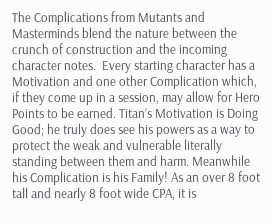The Complications from Mutants and Masterminds blend the nature between the crunch of construction and the incoming character notes.  Every starting character has a Motivation and one other Complication which, if they come up in a session, may allow for Hero Points to be earned. Titan’s Motivation is Doing Good; he truly does see his powers as a way to protect the weak and vulnerable literally standing between them and harm. Meanwhile his Complication is his Family! As an over 8 foot tall and nearly 8 foot wide CPA, it is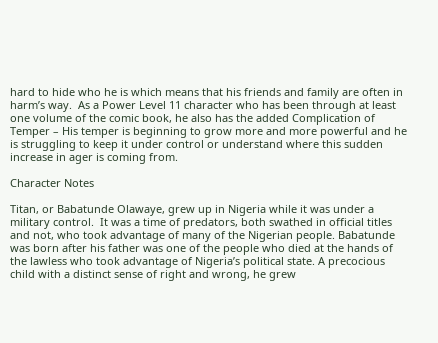hard to hide who he is which means that his friends and family are often in harm’s way.  As a Power Level 11 character who has been through at least one volume of the comic book, he also has the added Complication of Temper – His temper is beginning to grow more and more powerful and he is struggling to keep it under control or understand where this sudden increase in ager is coming from.

Character Notes

Titan, or Babatunde Olawaye, grew up in Nigeria while it was under a military control.  It was a time of predators, both swathed in official titles and not, who took advantage of many of the Nigerian people. Babatunde was born after his father was one of the people who died at the hands of the lawless who took advantage of Nigeria’s political state. A precocious child with a distinct sense of right and wrong, he grew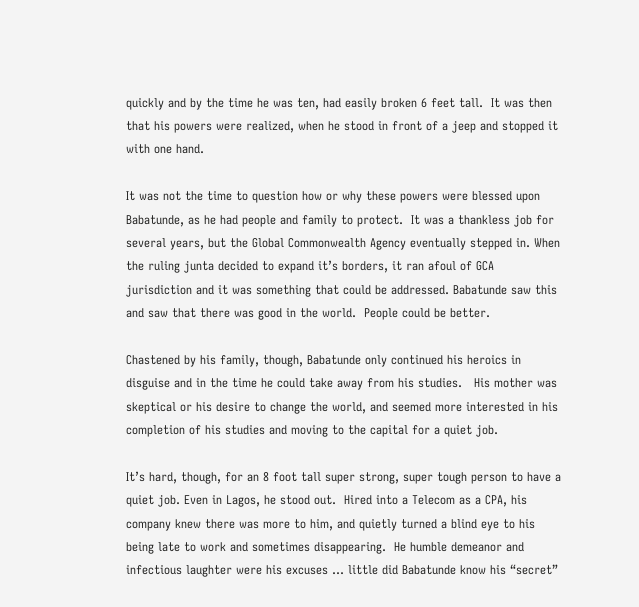quickly and by the time he was ten, had easily broken 6 feet tall.  It was then that his powers were realized, when he stood in front of a jeep and stopped it with one hand.

It was not the time to question how or why these powers were blessed upon Babatunde, as he had people and family to protect.  It was a thankless job for several years, but the Global Commonwealth Agency eventually stepped in. When the ruling junta decided to expand it’s borders, it ran afoul of GCA jurisdiction and it was something that could be addressed. Babatunde saw this and saw that there was good in the world.  People could be better.

Chastened by his family, though, Babatunde only continued his heroics in disguise and in the time he could take away from his studies.   His mother was skeptical or his desire to change the world, and seemed more interested in his completion of his studies and moving to the capital for a quiet job.

It’s hard, though, for an 8 foot tall super strong, super tough person to have a quiet job. Even in Lagos, he stood out.  Hired into a Telecom as a CPA, his company knew there was more to him, and quietly turned a blind eye to his being late to work and sometimes disappearing.  He humble demeanor and infectious laughter were his excuses … little did Babatunde know his “secret”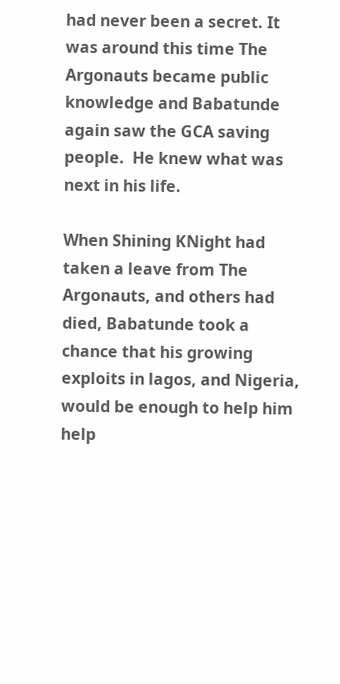had never been a secret. It was around this time The Argonauts became public knowledge and Babatunde again saw the GCA saving people.  He knew what was next in his life.

When Shining KNight had taken a leave from The Argonauts, and others had died, Babatunde took a chance that his growing exploits in lagos, and Nigeria, would be enough to help him help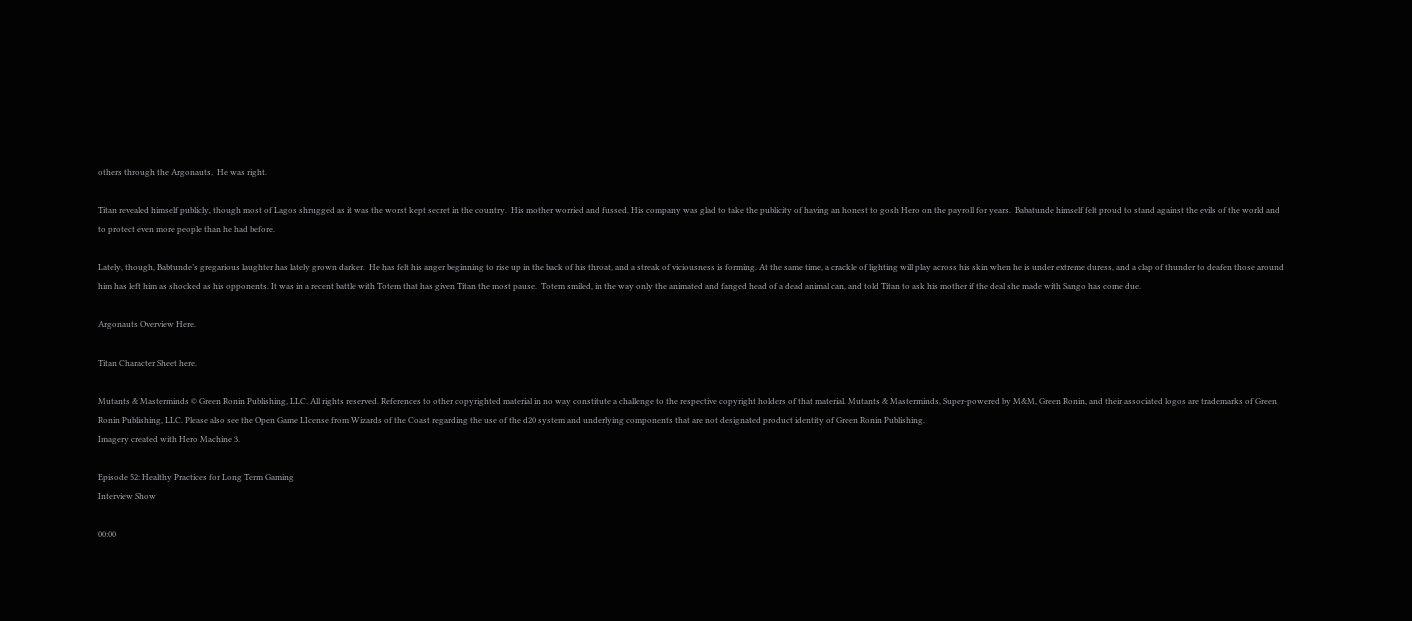others through the Argonauts.  He was right.

Titan revealed himself publicly, though most of Lagos shrugged as it was the worst kept secret in the country.  His mother worried and fussed. His company was glad to take the publicity of having an honest to gosh Hero on the payroll for years.  Babatunde himself felt proud to stand against the evils of the world and to protect even more people than he had before.

Lately, though, Babtunde’s gregarious laughter has lately grown darker.  He has felt his anger beginning to rise up in the back of his throat, and a streak of viciousness is forming. At the same time, a crackle of lighting will play across his skin when he is under extreme duress, and a clap of thunder to deafen those around him has left him as shocked as his opponents. It was in a recent battle with Totem that has given Titan the most pause.  Totem smiled, in the way only the animated and fanged head of a dead animal can, and told Titan to ask his mother if the deal she made with Sango has come due.

Argonauts Overview Here.

Titan Character Sheet here.

Mutants & Masterminds © Green Ronin Publishing, LLC. All rights reserved. References to other copyrighted material in no way constitute a challenge to the respective copyright holders of that material. Mutants & Masterminds, Super-powered by M&M, Green Ronin, and their associated logos are trademarks of Green Ronin Publishing, LLC. Please also see the Open Game LIcense from Wizards of the Coast regarding the use of the d20 system and underlying components that are not designated product identity of Green Ronin Publishing.
Imagery created with Hero Machine 3.

Episode 52: Healthy Practices for Long Term Gaming
Interview Show

00:00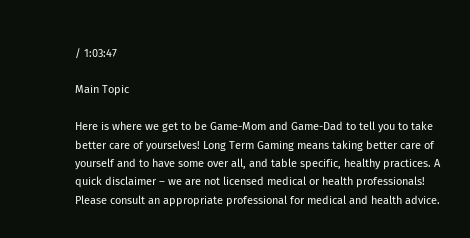/ 1:03:47

Main Topic

Here is where we get to be Game-Mom and Game-Dad to tell you to take better care of yourselves! Long Term Gaming means taking better care of yourself and to have some over all, and table specific, healthy practices. A quick disclaimer – we are not licensed medical or health professionals! Please consult an appropriate professional for medical and health advice.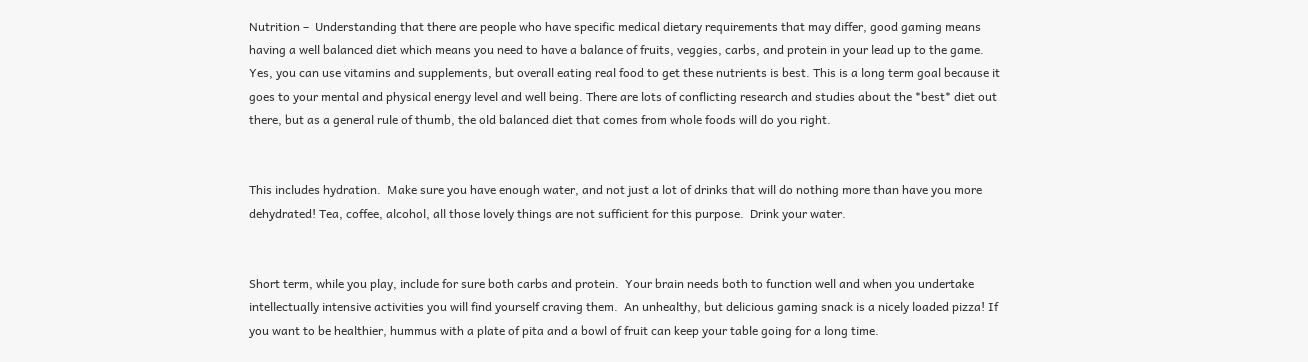Nutrition –  Understanding that there are people who have specific medical dietary requirements that may differ, good gaming means having a well balanced diet which means you need to have a balance of fruits, veggies, carbs, and protein in your lead up to the game.  Yes, you can use vitamins and supplements, but overall eating real food to get these nutrients is best. This is a long term goal because it goes to your mental and physical energy level and well being. There are lots of conflicting research and studies about the *best* diet out there, but as a general rule of thumb, the old balanced diet that comes from whole foods will do you right.


This includes hydration.  Make sure you have enough water, and not just a lot of drinks that will do nothing more than have you more dehydrated! Tea, coffee, alcohol, all those lovely things are not sufficient for this purpose.  Drink your water.


Short term, while you play, include for sure both carbs and protein.  Your brain needs both to function well and when you undertake intellectually intensive activities you will find yourself craving them.  An unhealthy, but delicious gaming snack is a nicely loaded pizza! If you want to be healthier, hummus with a plate of pita and a bowl of fruit can keep your table going for a long time.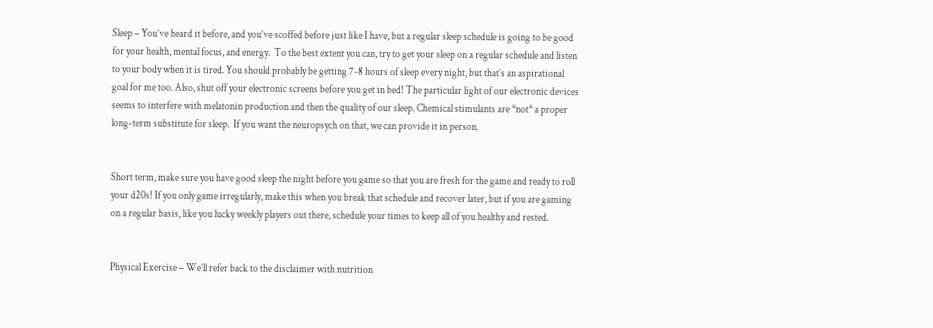Sleep – You’ve heard it before, and you’ve scoffed before just like I have, but a regular sleep schedule is going to be good for your health, mental focus, and energy.  To the best extent you can, try to get your sleep on a regular schedule and listen to your body when it is tired. You should probably be getting 7-8 hours of sleep every night, but that’s an aspirational goal for me too. Also, shut off your electronic screens before you get in bed! The particular light of our electronic devices seems to interfere with melatonin production and then the quality of our sleep. Chemical stimulants are *not* a proper long-term substitute for sleep.  If you want the neuropsych on that, we can provide it in person.


Short term, make sure you have good sleep the night before you game so that you are fresh for the game and ready to roll your d20s! If you only game irregularly, make this when you break that schedule and recover later, but if you are gaming on a regular basis, like you lucky weekly players out there, schedule your times to keep all of you healthy and rested.


Physical Exercise – We’ll refer back to the disclaimer with nutrition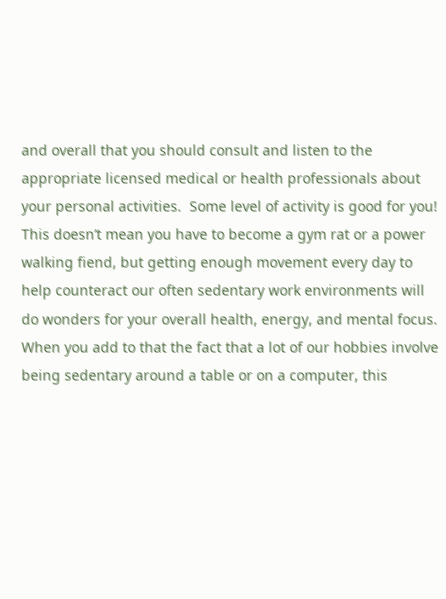and overall that you should consult and listen to the appropriate licensed medical or health professionals about your personal activities.  Some level of activity is good for you! This doesn’t mean you have to become a gym rat or a power walking fiend, but getting enough movement every day to help counteract our often sedentary work environments will do wonders for your overall health, energy, and mental focus.  When you add to that the fact that a lot of our hobbies involve being sedentary around a table or on a computer, this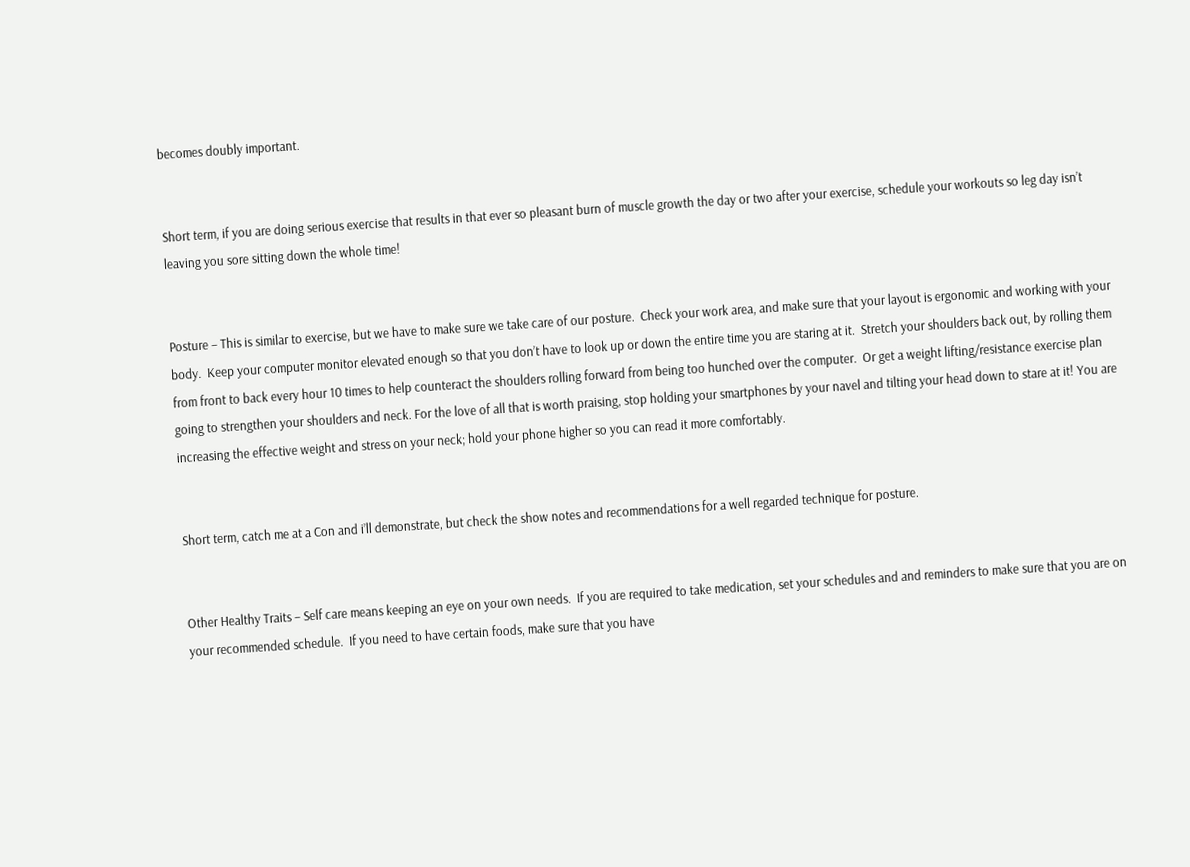becomes doubly important.


Short term, if you are doing serious exercise that results in that ever so pleasant burn of muscle growth the day or two after your exercise, schedule your workouts so leg day isn’t leaving you sore sitting down the whole time!


Posture – This is similar to exercise, but we have to make sure we take care of our posture.  Check your work area, and make sure that your layout is ergonomic and working with your body.  Keep your computer monitor elevated enough so that you don’t have to look up or down the entire time you are staring at it.  Stretch your shoulders back out, by rolling them from front to back every hour 10 times to help counteract the shoulders rolling forward from being too hunched over the computer.  Or get a weight lifting/resistance exercise plan going to strengthen your shoulders and neck. For the love of all that is worth praising, stop holding your smartphones by your navel and tilting your head down to stare at it! You are increasing the effective weight and stress on your neck; hold your phone higher so you can read it more comfortably.


Short term, catch me at a Con and i’ll demonstrate, but check the show notes and recommendations for a well regarded technique for posture.


Other Healthy Traits – Self care means keeping an eye on your own needs.  If you are required to take medication, set your schedules and and reminders to make sure that you are on your recommended schedule.  If you need to have certain foods, make sure that you have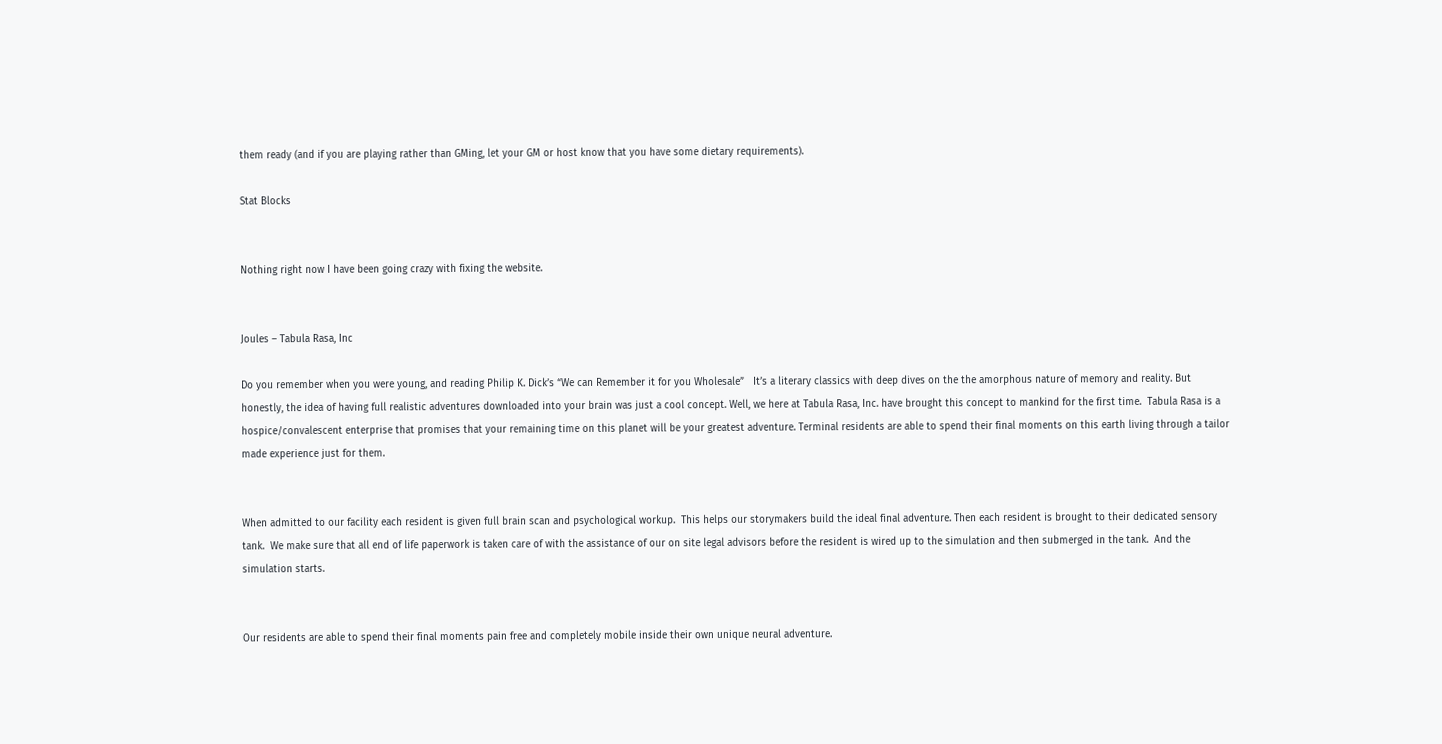them ready (and if you are playing rather than GMing, let your GM or host know that you have some dietary requirements).

Stat Blocks


Nothing right now I have been going crazy with fixing the website.


Joules – Tabula Rasa, Inc

Do you remember when you were young, and reading Philip K. Dick’s “We can Remember it for you Wholesale”   It’s a literary classics with deep dives on the the amorphous nature of memory and reality. But honestly, the idea of having full realistic adventures downloaded into your brain was just a cool concept. Well, we here at Tabula Rasa, Inc. have brought this concept to mankind for the first time.  Tabula Rasa is a hospice/convalescent enterprise that promises that your remaining time on this planet will be your greatest adventure. Terminal residents are able to spend their final moments on this earth living through a tailor made experience just for them.


When admitted to our facility each resident is given full brain scan and psychological workup.  This helps our storymakers build the ideal final adventure. Then each resident is brought to their dedicated sensory tank.  We make sure that all end of life paperwork is taken care of with the assistance of our on site legal advisors before the resident is wired up to the simulation and then submerged in the tank.  And the simulation starts.


Our residents are able to spend their final moments pain free and completely mobile inside their own unique neural adventure.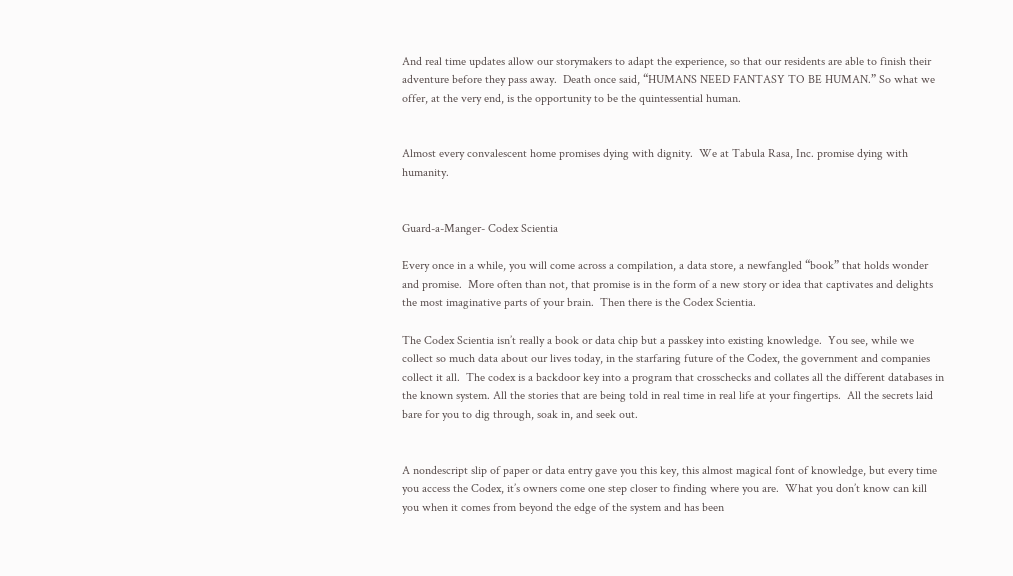And real time updates allow our storymakers to adapt the experience, so that our residents are able to finish their adventure before they pass away.  Death once said, “HUMANS NEED FANTASY TO BE HUMAN.” So what we offer, at the very end, is the opportunity to be the quintessential human.


Almost every convalescent home promises dying with dignity.  We at Tabula Rasa, Inc. promise dying with humanity.


Guard-a-Manger- Codex Scientia

Every once in a while, you will come across a compilation, a data store, a newfangled “book” that holds wonder and promise.  More often than not, that promise is in the form of a new story or idea that captivates and delights the most imaginative parts of your brain.  Then there is the Codex Scientia.

The Codex Scientia isn’t really a book or data chip but a passkey into existing knowledge.  You see, while we collect so much data about our lives today, in the starfaring future of the Codex, the government and companies collect it all.  The codex is a backdoor key into a program that crosschecks and collates all the different databases in the known system. All the stories that are being told in real time in real life at your fingertips.  All the secrets laid bare for you to dig through, soak in, and seek out.


A nondescript slip of paper or data entry gave you this key, this almost magical font of knowledge, but every time you access the Codex, it’s owners come one step closer to finding where you are.  What you don’t know can kill you when it comes from beyond the edge of the system and has been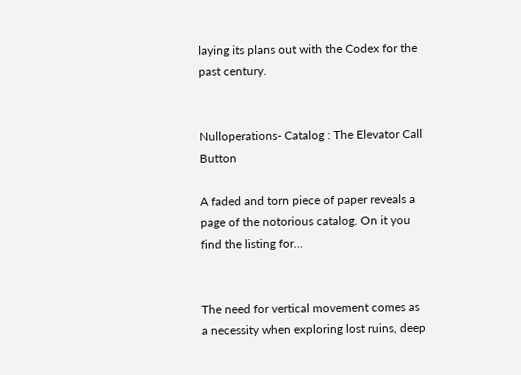laying its plans out with the Codex for the past century.


Nulloperations- Catalog : The Elevator Call Button

A faded and torn piece of paper reveals a page of the notorious catalog. On it you find the listing for…


The need for vertical movement comes as a necessity when exploring lost ruins, deep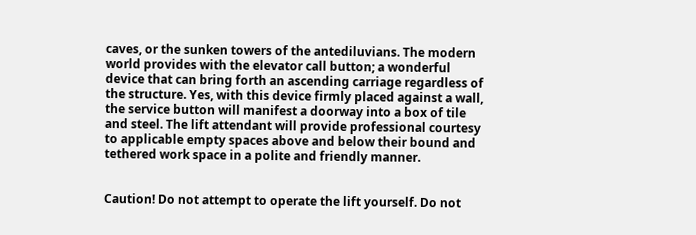caves, or the sunken towers of the antediluvians. The modern world provides with the elevator call button; a wonderful device that can bring forth an ascending carriage regardless of the structure. Yes, with this device firmly placed against a wall, the service button will manifest a doorway into a box of tile and steel. The lift attendant will provide professional courtesy to applicable empty spaces above and below their bound and tethered work space in a polite and friendly manner.


Caution! Do not attempt to operate the lift yourself. Do not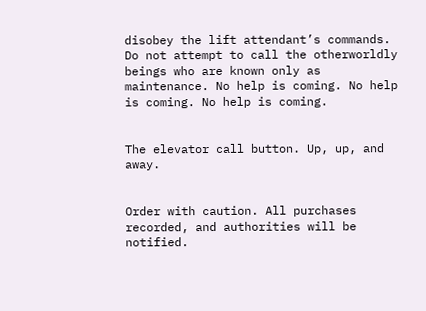disobey the lift attendant’s commands. Do not attempt to call the otherworldly beings who are known only as maintenance. No help is coming. No help is coming. No help is coming.


The elevator call button. Up, up, and away.


Order with caution. All purchases recorded, and authorities will be notified.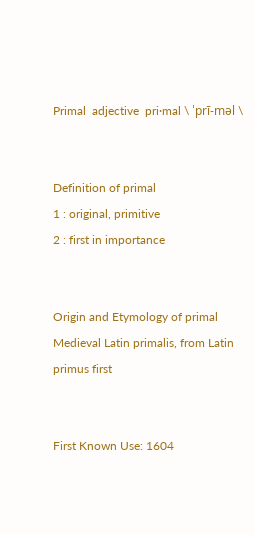Primal  adjective  pri·mal \ ˈprī-məl \


Definition of primal
1 : original, primitive
2 : first in importance


Origin and Etymology of primal
Medieval Latin primalis, from Latin primus first


First Known Use: 1604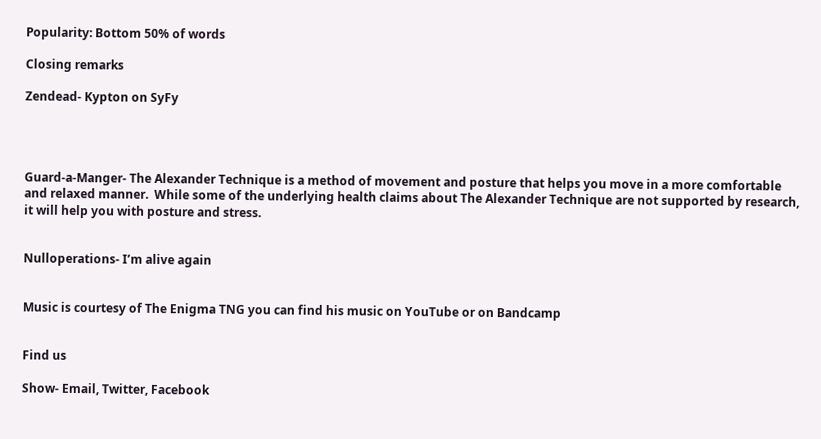Popularity: Bottom 50% of words

Closing remarks

Zendead- Kypton on SyFy




Guard-a-Manger- The Alexander Technique is a method of movement and posture that helps you move in a more comfortable and relaxed manner.  While some of the underlying health claims about The Alexander Technique are not supported by research, it will help you with posture and stress.


Nulloperations- I’m alive again


Music is courtesy of The Enigma TNG you can find his music on YouTube or on Bandcamp


Find us

Show- Email, Twitter, Facebook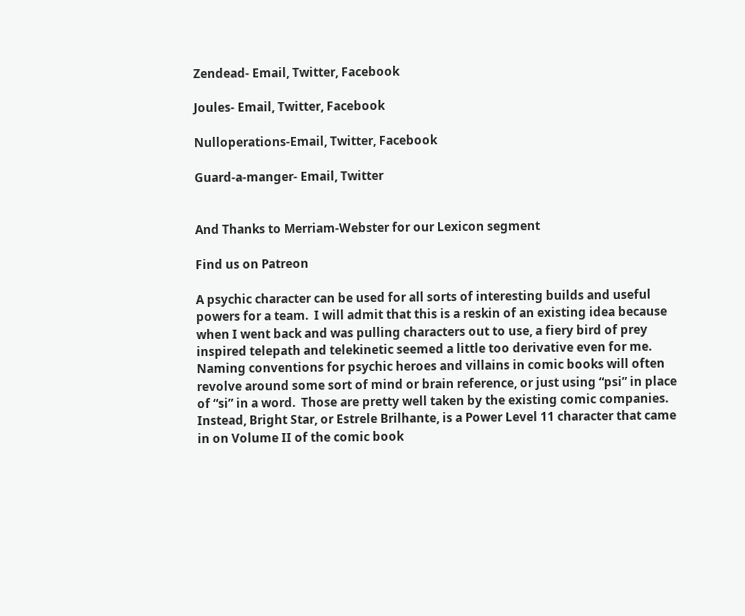Zendead- Email, Twitter, Facebook

Joules- Email, Twitter, Facebook

Nulloperations-Email, Twitter, Facebook

Guard-a-manger- Email, Twitter


And Thanks to Merriam-Webster for our Lexicon segment

Find us on Patreon

A psychic character can be used for all sorts of interesting builds and useful powers for a team.  I will admit that this is a reskin of an existing idea because when I went back and was pulling characters out to use, a fiery bird of prey inspired telepath and telekinetic seemed a little too derivative even for me. Naming conventions for psychic heroes and villains in comic books will often revolve around some sort of mind or brain reference, or just using “psi” in place of “si” in a word.  Those are pretty well taken by the existing comic companies. Instead, Bright Star, or Estrele Brilhante, is a Power Level 11 character that came in on Volume II of the comic book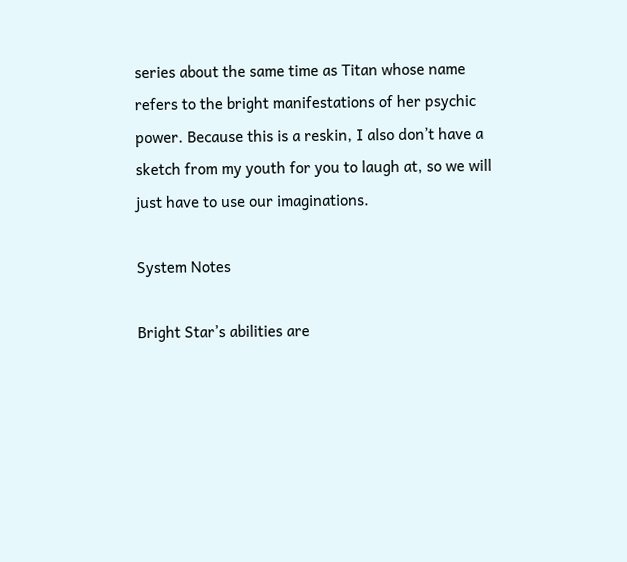series about the same time as Titan whose name refers to the bright manifestations of her psychic power. Because this is a reskin, I also don’t have a sketch from my youth for you to laugh at, so we will just have to use our imaginations.

System Notes

Bright Star’s abilities are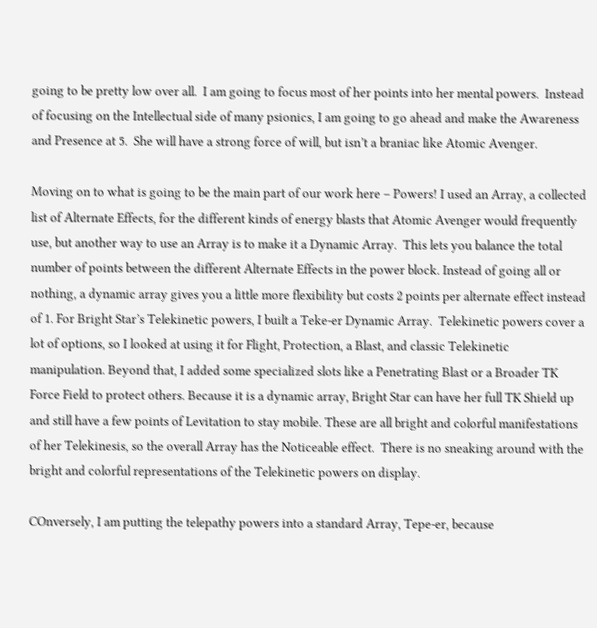going to be pretty low over all.  I am going to focus most of her points into her mental powers.  Instead of focusing on the Intellectual side of many psionics, I am going to go ahead and make the Awareness and Presence at 5.  She will have a strong force of will, but isn’t a braniac like Atomic Avenger.

Moving on to what is going to be the main part of our work here – Powers! I used an Array, a collected list of Alternate Effects, for the different kinds of energy blasts that Atomic Avenger would frequently use, but another way to use an Array is to make it a Dynamic Array.  This lets you balance the total number of points between the different Alternate Effects in the power block. Instead of going all or nothing, a dynamic array gives you a little more flexibility but costs 2 points per alternate effect instead of 1. For Bright Star’s Telekinetic powers, I built a Teke-er Dynamic Array.  Telekinetic powers cover a lot of options, so I looked at using it for Flight, Protection, a Blast, and classic Telekinetic manipulation. Beyond that, I added some specialized slots like a Penetrating Blast or a Broader TK Force Field to protect others. Because it is a dynamic array, Bright Star can have her full TK Shield up and still have a few points of Levitation to stay mobile. These are all bright and colorful manifestations of her Telekinesis, so the overall Array has the Noticeable effect.  There is no sneaking around with the bright and colorful representations of the Telekinetic powers on display.

COnversely, I am putting the telepathy powers into a standard Array, Tepe-er, because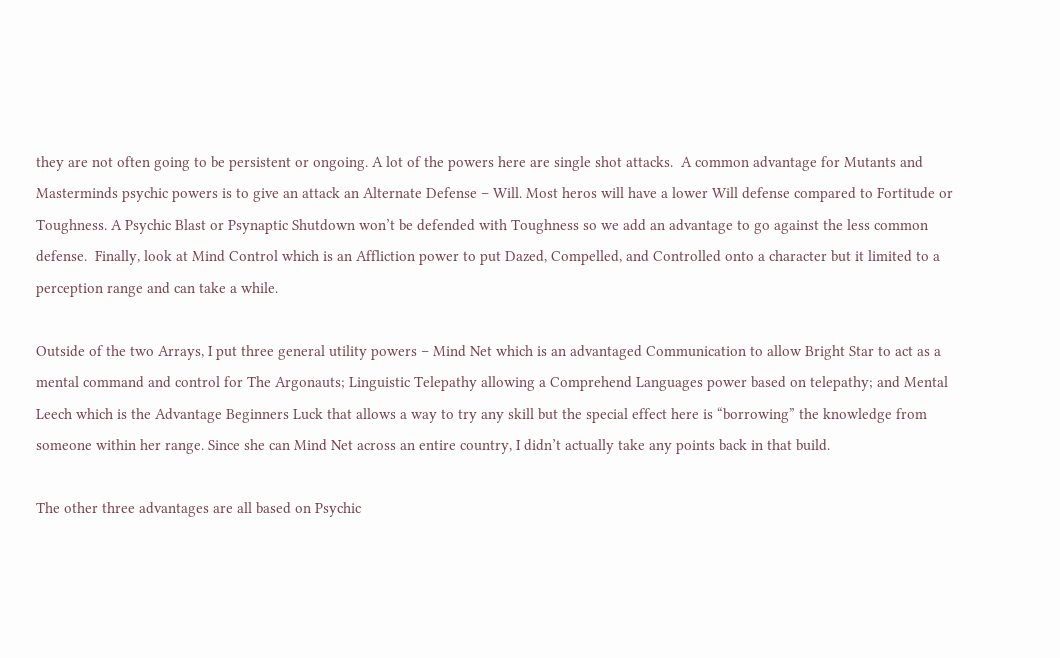they are not often going to be persistent or ongoing. A lot of the powers here are single shot attacks.  A common advantage for Mutants and Masterminds psychic powers is to give an attack an Alternate Defense – Will. Most heros will have a lower Will defense compared to Fortitude or Toughness. A Psychic Blast or Psynaptic Shutdown won’t be defended with Toughness so we add an advantage to go against the less common defense.  Finally, look at Mind Control which is an Affliction power to put Dazed, Compelled, and Controlled onto a character but it limited to a perception range and can take a while.

Outside of the two Arrays, I put three general utility powers – Mind Net which is an advantaged Communication to allow Bright Star to act as a mental command and control for The Argonauts; Linguistic Telepathy allowing a Comprehend Languages power based on telepathy; and Mental Leech which is the Advantage Beginners Luck that allows a way to try any skill but the special effect here is “borrowing” the knowledge from someone within her range. Since she can Mind Net across an entire country, I didn’t actually take any points back in that build.

The other three advantages are all based on Psychic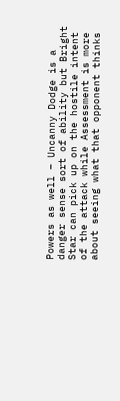Powers as well – Uncanny Dodge is a danger sense sort of ability but Bright Star can pick up on the hostile intent of the attack while Assessment is more about seeing what that opponent thinks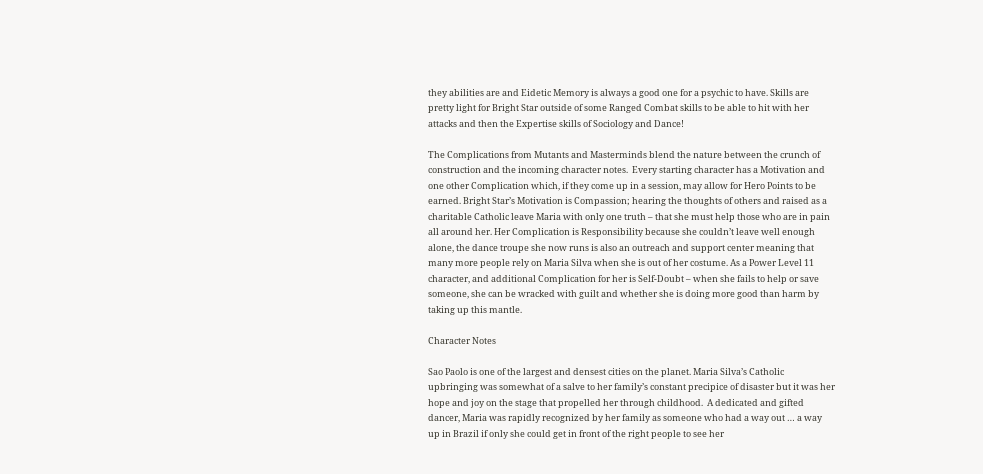they abilities are and Eidetic Memory is always a good one for a psychic to have. Skills are pretty light for Bright Star outside of some Ranged Combat skills to be able to hit with her attacks and then the Expertise skills of Sociology and Dance!

The Complications from Mutants and Masterminds blend the nature between the crunch of construction and the incoming character notes.  Every starting character has a Motivation and one other Complication which, if they come up in a session, may allow for Hero Points to be earned. Bright Star’s Motivation is Compassion; hearing the thoughts of others and raised as a charitable Catholic leave Maria with only one truth – that she must help those who are in pain all around her. Her Complication is Responsibility because she couldn’t leave well enough alone, the dance troupe she now runs is also an outreach and support center meaning that many more people rely on Maria Silva when she is out of her costume. As a Power Level 11 character, and additional Complication for her is Self-Doubt – when she fails to help or save someone, she can be wracked with guilt and whether she is doing more good than harm by taking up this mantle.

Character Notes

Sao Paolo is one of the largest and densest cities on the planet. Maria Silva’s Catholic upbringing was somewhat of a salve to her family’s constant precipice of disaster but it was her hope and joy on the stage that propelled her through childhood.  A dedicated and gifted dancer, Maria was rapidly recognized by her family as someone who had a way out … a way up in Brazil if only she could get in front of the right people to see her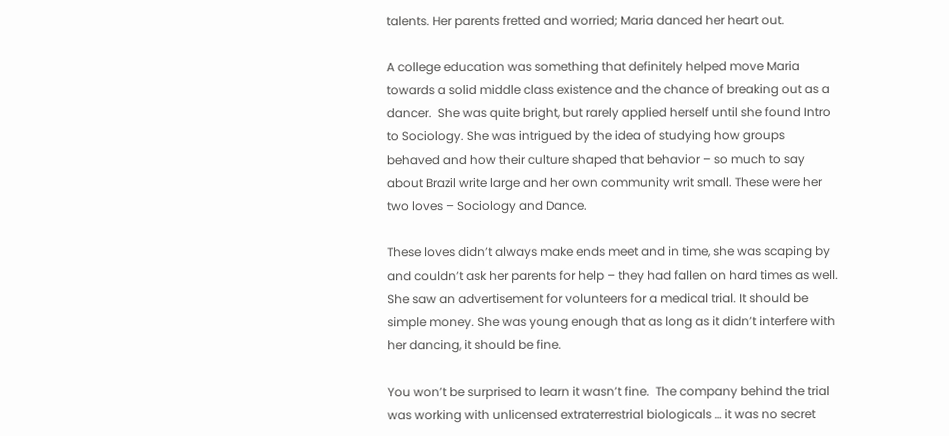talents. Her parents fretted and worried; Maria danced her heart out.

A college education was something that definitely helped move Maria towards a solid middle class existence and the chance of breaking out as a dancer.  She was quite bright, but rarely applied herself until she found Intro to Sociology. She was intrigued by the idea of studying how groups behaved and how their culture shaped that behavior – so much to say about Brazil write large and her own community writ small. These were her two loves – Sociology and Dance.

These loves didn’t always make ends meet and in time, she was scaping by and couldn’t ask her parents for help – they had fallen on hard times as well.  She saw an advertisement for volunteers for a medical trial. It should be simple money. She was young enough that as long as it didn’t interfere with her dancing, it should be fine.

You won’t be surprised to learn it wasn’t fine.  The company behind the trial was working with unlicensed extraterrestrial biologicals … it was no secret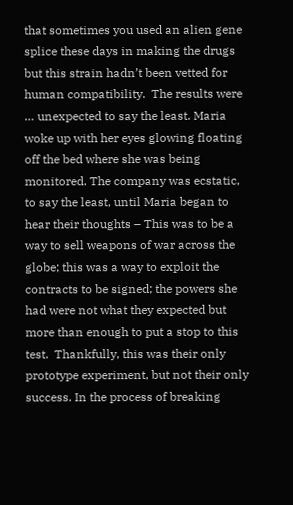that sometimes you used an alien gene splice these days in making the drugs but this strain hadn’t been vetted for human compatibility.  The results were … unexpected to say the least. Maria woke up with her eyes glowing floating off the bed where she was being monitored. The company was ecstatic, to say the least, until Maria began to hear their thoughts – This was to be a way to sell weapons of war across the globe; this was a way to exploit the contracts to be signed; the powers she had were not what they expected but more than enough to put a stop to this test.  Thankfully, this was their only prototype experiment, but not their only success. In the process of breaking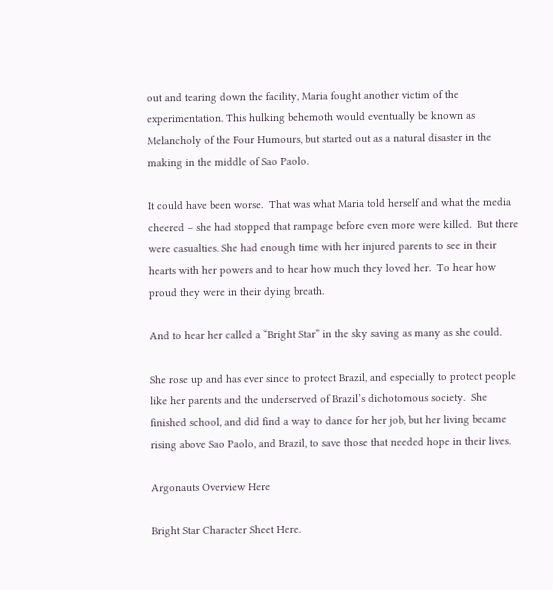out and tearing down the facility, Maria fought another victim of the experimentation. This hulking behemoth would eventually be known as Melancholy of the Four Humours, but started out as a natural disaster in the making in the middle of Sao Paolo.

It could have been worse.  That was what Maria told herself and what the media cheered – she had stopped that rampage before even more were killed.  But there were casualties. She had enough time with her injured parents to see in their hearts with her powers and to hear how much they loved her.  To hear how proud they were in their dying breath.

And to hear her called a “Bright Star” in the sky saving as many as she could.

She rose up and has ever since to protect Brazil, and especially to protect people like her parents and the underserved of Brazil’s dichotomous society.  She finished school, and did find a way to dance for her job, but her living became rising above Sao Paolo, and Brazil, to save those that needed hope in their lives.

Argonauts Overview Here

Bright Star Character Sheet Here.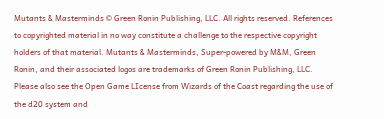Mutants & Masterminds © Green Ronin Publishing, LLC. All rights reserved. References to copyrighted material in no way constitute a challenge to the respective copyright holders of that material. Mutants & Masterminds, Super-powered by M&M, Green Ronin, and their associated logos are trademarks of Green Ronin Publishing, LLC. Please also see the Open Game LIcense from Wizards of the Coast regarding the use of the d20 system and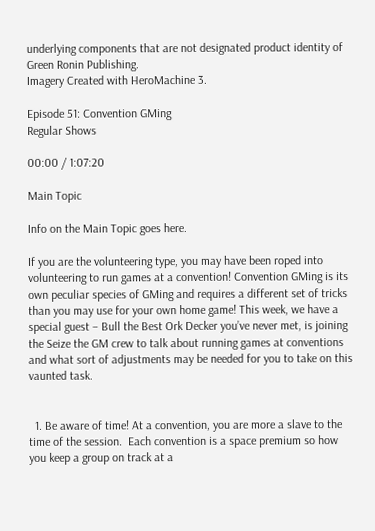underlying components that are not designated product identity of Green Ronin Publishing.
Imagery Created with HeroMachine 3.

Episode 51: Convention GMing
Regular Shows

00:00 / 1:07:20

Main Topic

Info on the Main Topic goes here.

If you are the volunteering type, you may have been roped into volunteering to run games at a convention! Convention GMing is its own peculiar species of GMing and requires a different set of tricks than you may use for your own home game! This week, we have a special guest – Bull the Best Ork Decker you’ve never met, is joining the Seize the GM crew to talk about running games at conventions and what sort of adjustments may be needed for you to take on this vaunted task.


  1. Be aware of time! At a convention, you are more a slave to the time of the session.  Each convention is a space premium so how you keep a group on track at a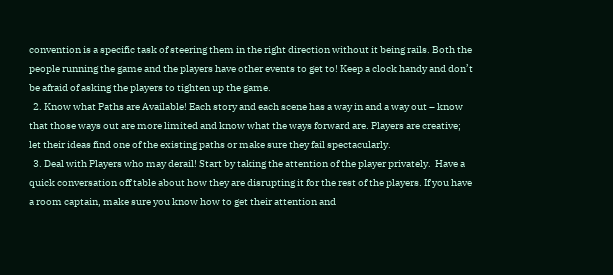convention is a specific task of steering them in the right direction without it being rails. Both the people running the game and the players have other events to get to! Keep a clock handy and don’t be afraid of asking the players to tighten up the game.
  2. Know what Paths are Available! Each story and each scene has a way in and a way out – know that those ways out are more limited and know what the ways forward are. Players are creative; let their ideas find one of the existing paths or make sure they fail spectacularly.
  3. Deal with Players who may derail! Start by taking the attention of the player privately.  Have a quick conversation off table about how they are disrupting it for the rest of the players. If you have a room captain, make sure you know how to get their attention and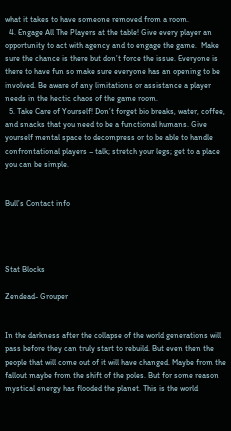what it takes to have someone removed from a room.
  4. Engage All The Players at the table! Give every player an opportunity to act with agency and to engage the game.  Make sure the chance is there but don’t force the issue. Everyone is there to have fun so make sure everyone has an opening to be involved. Be aware of any limitations or assistance a player needs in the hectic chaos of the game room.
  5. Take Care of Yourself! Don’t forget bio breaks, water, coffee, and snacks that you need to be a functional humans. Give yourself mental space to decompress or to be able to handle confrontational players – talk; stretch your legs; get to a place you can be simple.


Bull’s Contact info




Stat Blocks

Zendead- Grouper


In the darkness after the collapse of the world generations will pass before they can truly start to rebuild. But even then the people that will come out of it will have changed. Maybe from the fallout maybe from the shift of the poles. But for some reason mystical energy has flooded the planet. This is the world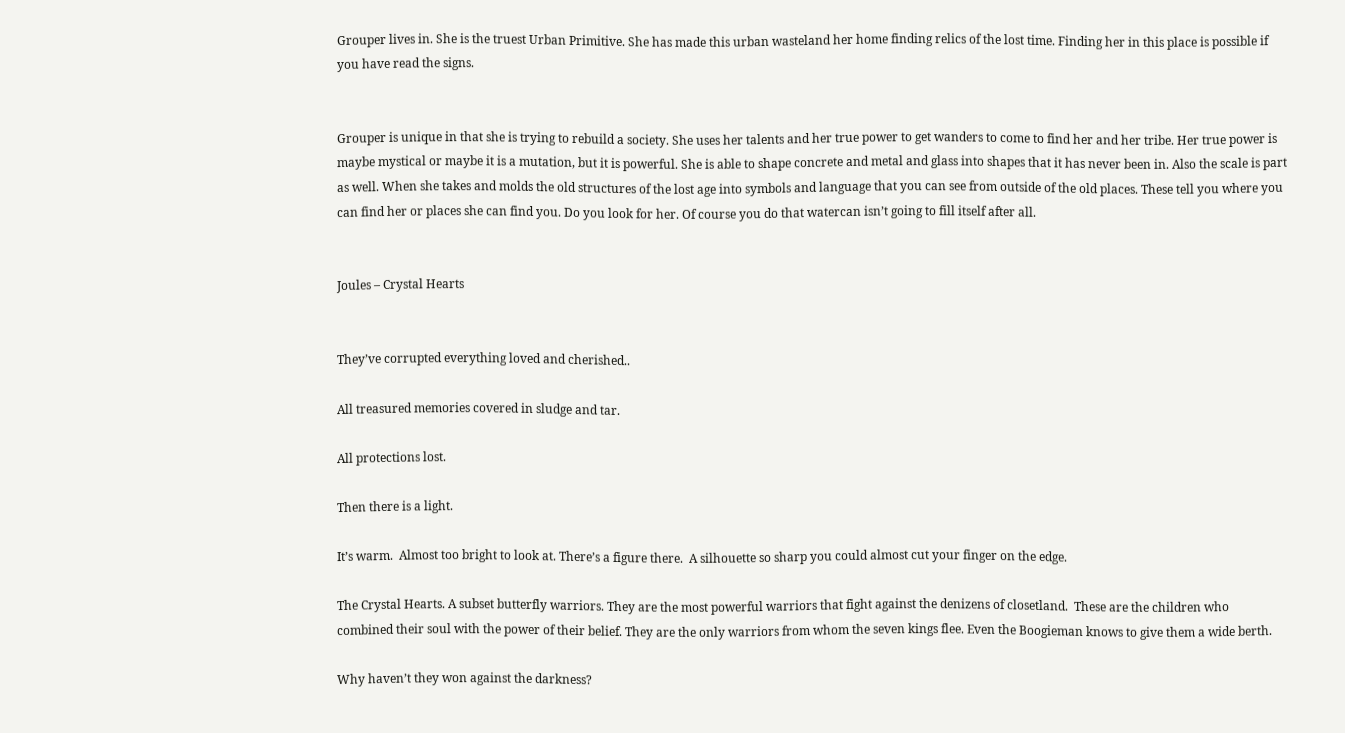Grouper lives in. She is the truest Urban Primitive. She has made this urban wasteland her home finding relics of the lost time. Finding her in this place is possible if you have read the signs.


Grouper is unique in that she is trying to rebuild a society. She uses her talents and her true power to get wanders to come to find her and her tribe. Her true power is maybe mystical or maybe it is a mutation, but it is powerful. She is able to shape concrete and metal and glass into shapes that it has never been in. Also the scale is part as well. When she takes and molds the old structures of the lost age into symbols and language that you can see from outside of the old places. These tell you where you can find her or places she can find you. Do you look for her. Of course you do that watercan isn’t going to fill itself after all.


Joules – Crystal Hearts


They’ve corrupted everything loved and cherished..

All treasured memories covered in sludge and tar.

All protections lost.

Then there is a light.

It’s warm.  Almost too bright to look at. There’s a figure there.  A silhouette so sharp you could almost cut your finger on the edge.

The Crystal Hearts. A subset butterfly warriors. They are the most powerful warriors that fight against the denizens of closetland.  These are the children who combined their soul with the power of their belief. They are the only warriors from whom the seven kings flee. Even the Boogieman knows to give them a wide berth.

Why haven’t they won against the darkness?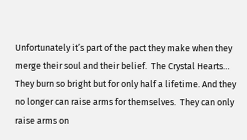Unfortunately it’s part of the pact they make when they merge their soul and their belief.  The Crystal Hearts… They burn so bright but for only half a lifetime. And they no longer can raise arms for themselves.  They can only raise arms on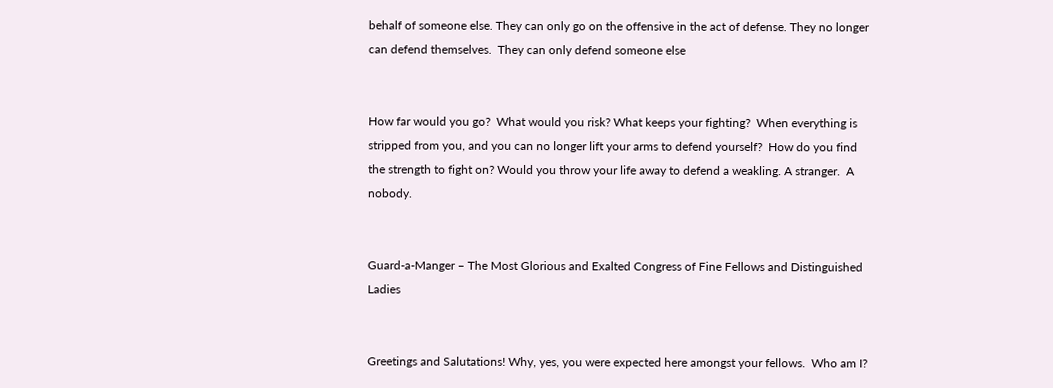behalf of someone else. They can only go on the offensive in the act of defense. They no longer can defend themselves.  They can only defend someone else


How far would you go?  What would you risk? What keeps your fighting?  When everything is stripped from you, and you can no longer lift your arms to defend yourself?  How do you find the strength to fight on? Would you throw your life away to defend a weakling. A stranger.  A nobody.


Guard-a-Manger – The Most Glorious and Exalted Congress of Fine Fellows and Distinguished Ladies


Greetings and Salutations! Why, yes, you were expected here amongst your fellows.  Who am I?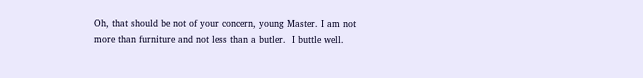Oh, that should be not of your concern, young Master. I am not more than furniture and not less than a butler.  I buttle well.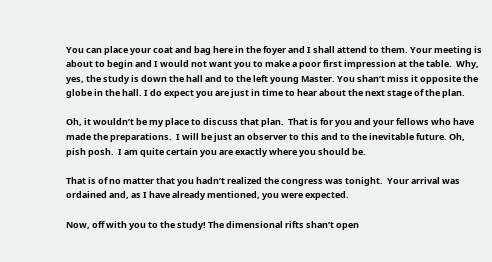You can place your coat and bag here in the foyer and I shall attend to them. Your meeting is about to begin and I would not want you to make a poor first impression at the table.  Why, yes, the study is down the hall and to the left young Master. You shan’t miss it opposite the globe in the hall. I do expect you are just in time to hear about the next stage of the plan.

Oh, it wouldn’t be my place to discuss that plan.  That is for you and your fellows who have made the preparations.  I will be just an observer to this and to the inevitable future. Oh, pish posh.  I am quite certain you are exactly where you should be.

That is of no matter that you hadn’t realized the congress was tonight.  Your arrival was ordained and, as I have already mentioned, you were expected.

Now, off with you to the study! The dimensional rifts shan’t open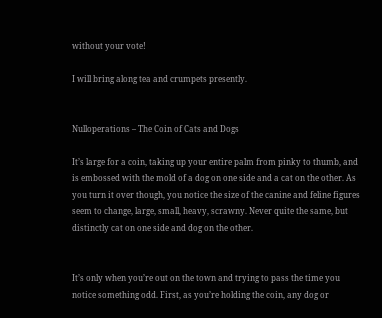without your vote!

I will bring along tea and crumpets presently.


Nulloperations – The Coin of Cats and Dogs

It’s large for a coin, taking up your entire palm from pinky to thumb, and is embossed with the mold of a dog on one side and a cat on the other. As you turn it over though, you notice the size of the canine and feline figures seem to change, large, small, heavy, scrawny. Never quite the same, but distinctly cat on one side and dog on the other.


It’s only when you’re out on the town and trying to pass the time you notice something odd. First, as you’re holding the coin, any dog or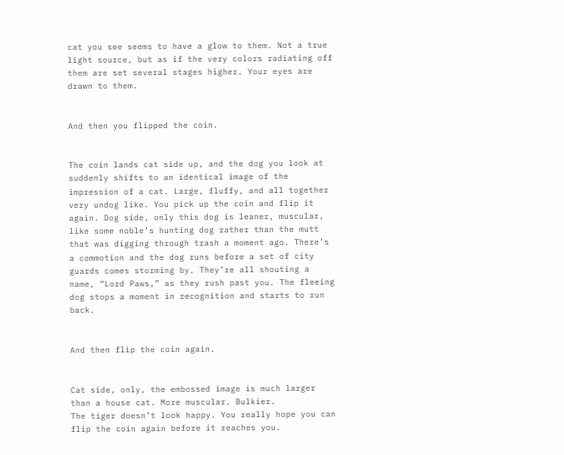cat you see seems to have a glow to them. Not a true light source, but as if the very colors radiating off them are set several stages higher. Your eyes are drawn to them.


And then you flipped the coin.


The coin lands cat side up, and the dog you look at suddenly shifts to an identical image of the impression of a cat. Large, fluffy, and all together very undog like. You pick up the coin and flip it again. Dog side, only this dog is leaner, muscular, like some noble’s hunting dog rather than the mutt that was digging through trash a moment ago. There’s a commotion and the dog runs before a set of city guards comes storming by. They’re all shouting a name, “Lord Paws,” as they rush past you. The fleeing dog stops a moment in recognition and starts to run back.


And then flip the coin again.


Cat side, only, the embossed image is much larger than a house cat. More muscular. Bulkier.
The tiger doesn’t look happy. You really hope you can flip the coin again before it reaches you.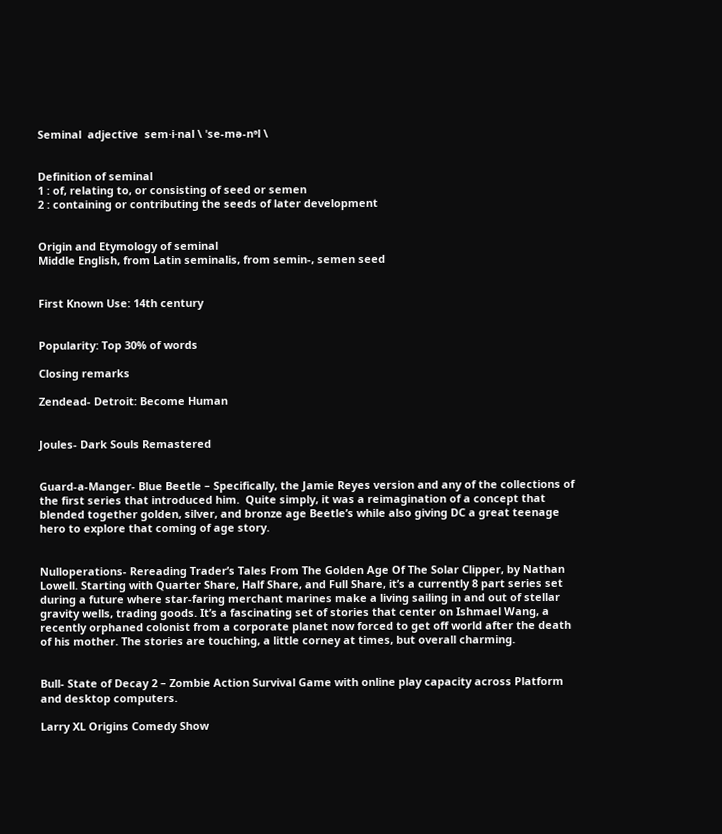Seminal  adjective  sem·i·nal \ ˈse-mə-nᵊl \


Definition of seminal
1 : of, relating to, or consisting of seed or semen
2 : containing or contributing the seeds of later development


Origin and Etymology of seminal
Middle English, from Latin seminalis, from semin-, semen seed


First Known Use: 14th century


Popularity: Top 30% of words

Closing remarks

Zendead- Detroit: Become Human


Joules- Dark Souls Remastered


Guard-a-Manger- Blue Beetle – Specifically, the Jamie Reyes version and any of the collections of the first series that introduced him.  Quite simply, it was a reimagination of a concept that blended together golden, silver, and bronze age Beetle’s while also giving DC a great teenage hero to explore that coming of age story.


Nulloperations- Rereading Trader’s Tales From The Golden Age Of The Solar Clipper, by Nathan Lowell. Starting with Quarter Share, Half Share, and Full Share, it’s a currently 8 part series set during a future where star-faring merchant marines make a living sailing in and out of stellar gravity wells, trading goods. It’s a fascinating set of stories that center on Ishmael Wang, a recently orphaned colonist from a corporate planet now forced to get off world after the death of his mother. The stories are touching, a little corney at times, but overall charming.


Bull- State of Decay 2 – Zombie Action Survival Game with online play capacity across Platform and desktop computers.

Larry XL Origins Comedy Show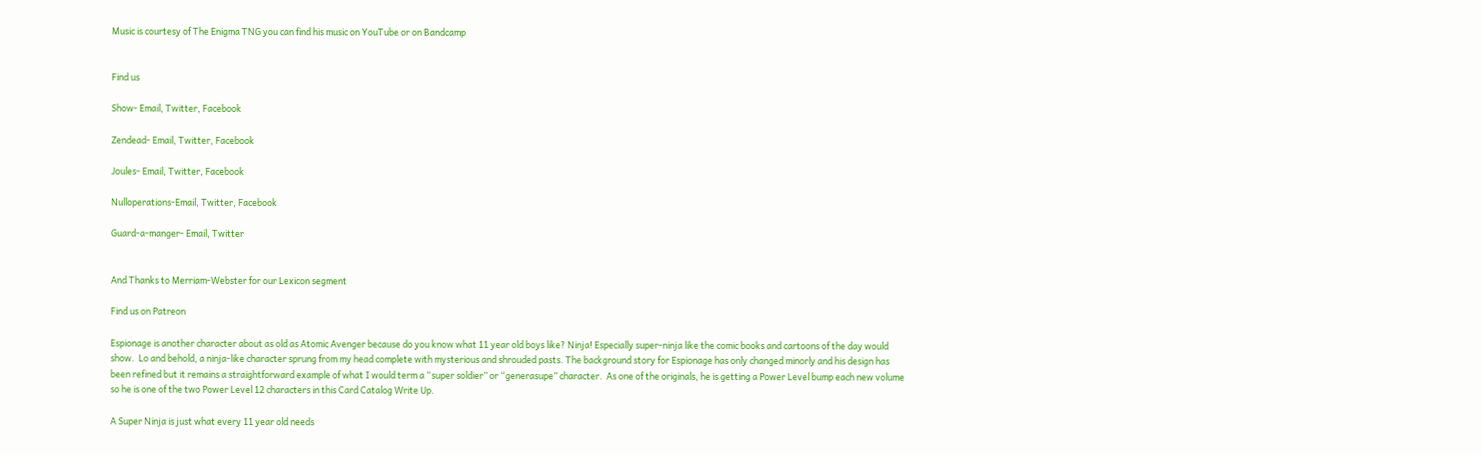Music is courtesy of The Enigma TNG you can find his music on YouTube or on Bandcamp


Find us

Show- Email, Twitter, Facebook

Zendead- Email, Twitter, Facebook

Joules- Email, Twitter, Facebook

Nulloperations-Email, Twitter, Facebook

Guard-a-manger- Email, Twitter


And Thanks to Merriam-Webster for our Lexicon segment

Find us on Patreon

Espionage is another character about as old as Atomic Avenger because do you know what 11 year old boys like? Ninja! Especially super-ninja like the comic books and cartoons of the day would show.  Lo and behold, a ninja-like character sprung from my head complete with mysterious and shrouded pasts. The background story for Espionage has only changed minorly and his design has been refined but it remains a straightforward example of what I would term a “super soldier” or “generasupe” character.  As one of the originals, he is getting a Power Level bump each new volume so he is one of the two Power Level 12 characters in this Card Catalog Write Up.

A Super Ninja is just what every 11 year old needs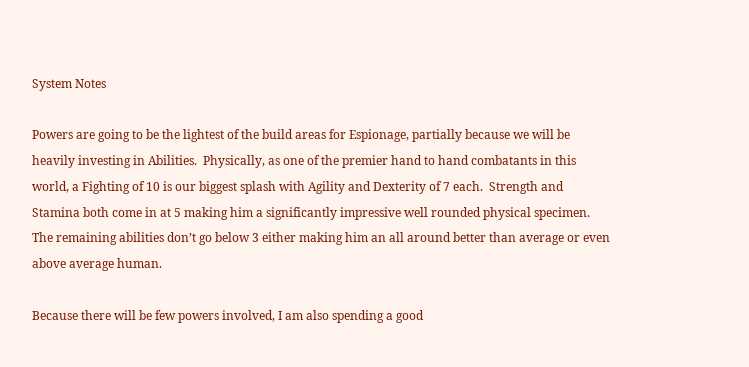System Notes

Powers are going to be the lightest of the build areas for Espionage, partially because we will be heavily investing in Abilities.  Physically, as one of the premier hand to hand combatants in this world, a Fighting of 10 is our biggest splash with Agility and Dexterity of 7 each.  Strength and Stamina both come in at 5 making him a significantly impressive well rounded physical specimen. The remaining abilities don’t go below 3 either making him an all around better than average or even above average human.

Because there will be few powers involved, I am also spending a good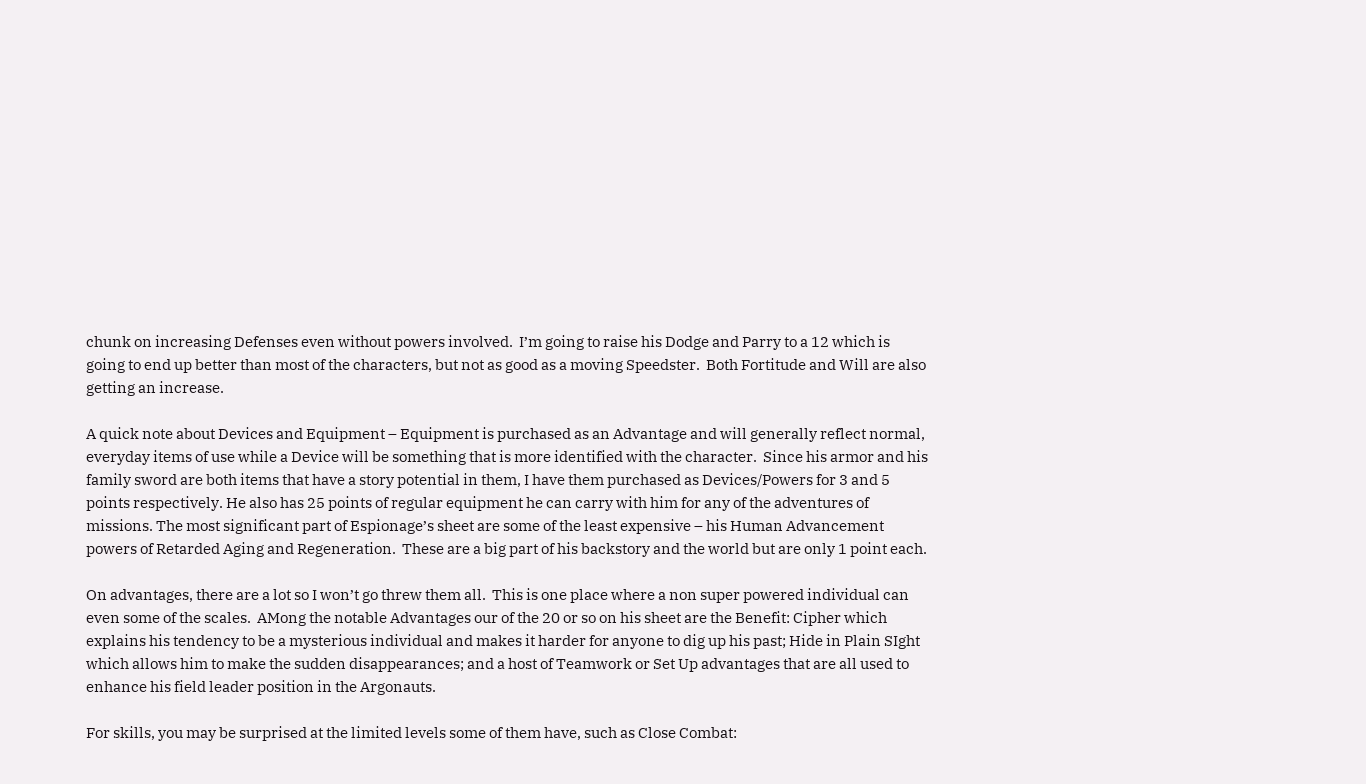chunk on increasing Defenses even without powers involved.  I’m going to raise his Dodge and Parry to a 12 which is going to end up better than most of the characters, but not as good as a moving Speedster.  Both Fortitude and Will are also getting an increase.

A quick note about Devices and Equipment – Equipment is purchased as an Advantage and will generally reflect normal, everyday items of use while a Device will be something that is more identified with the character.  Since his armor and his family sword are both items that have a story potential in them, I have them purchased as Devices/Powers for 3 and 5 points respectively. He also has 25 points of regular equipment he can carry with him for any of the adventures of missions. The most significant part of Espionage’s sheet are some of the least expensive – his Human Advancement powers of Retarded Aging and Regeneration.  These are a big part of his backstory and the world but are only 1 point each.

On advantages, there are a lot so I won’t go threw them all.  This is one place where a non super powered individual can even some of the scales.  AMong the notable Advantages our of the 20 or so on his sheet are the Benefit: Cipher which explains his tendency to be a mysterious individual and makes it harder for anyone to dig up his past; Hide in Plain SIght which allows him to make the sudden disappearances; and a host of Teamwork or Set Up advantages that are all used to enhance his field leader position in the Argonauts.

For skills, you may be surprised at the limited levels some of them have, such as Close Combat: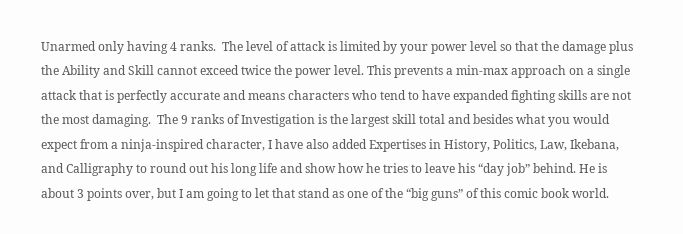Unarmed only having 4 ranks.  The level of attack is limited by your power level so that the damage plus the Ability and Skill cannot exceed twice the power level. This prevents a min-max approach on a single attack that is perfectly accurate and means characters who tend to have expanded fighting skills are not the most damaging.  The 9 ranks of Investigation is the largest skill total and besides what you would expect from a ninja-inspired character, I have also added Expertises in History, Politics, Law, Ikebana, and Calligraphy to round out his long life and show how he tries to leave his “day job” behind. He is about 3 points over, but I am going to let that stand as one of the “big guns” of this comic book world.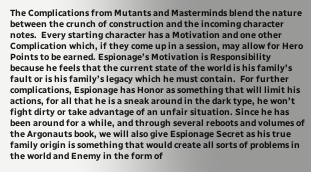The Complications from Mutants and Masterminds blend the nature between the crunch of construction and the incoming character notes.  Every starting character has a Motivation and one other Complication which, if they come up in a session, may allow for Hero Points to be earned. Espionage’s Motivation is Responsibility because he feels that the current state of the world is his family’s fault or is his family’s legacy which he must contain.  For further complications, Espionage has Honor as something that will limit his actions, for all that he is a sneak around in the dark type, he won’t fight dirty or take advantage of an unfair situation. Since he has been around for a while, and through several reboots and volumes of the Argonauts book, we will also give Espionage Secret as his true family origin is something that would create all sorts of problems in the world and Enemy in the form of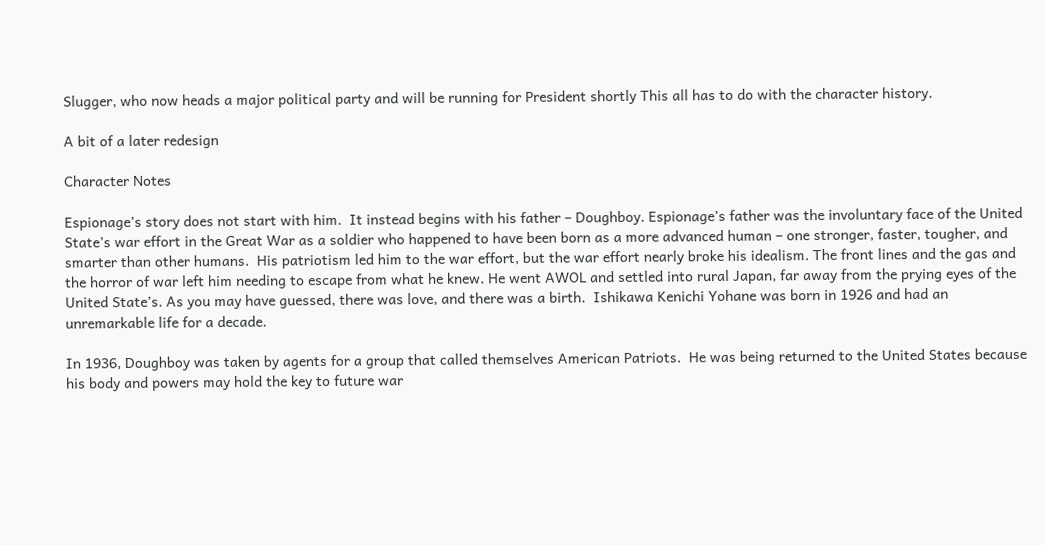Slugger, who now heads a major political party and will be running for President shortly This all has to do with the character history.

A bit of a later redesign

Character Notes

Espionage’s story does not start with him.  It instead begins with his father – Doughboy. Espionage’s father was the involuntary face of the United State’s war effort in the Great War as a soldier who happened to have been born as a more advanced human – one stronger, faster, tougher, and smarter than other humans.  His patriotism led him to the war effort, but the war effort nearly broke his idealism. The front lines and the gas and the horror of war left him needing to escape from what he knew. He went AWOL and settled into rural Japan, far away from the prying eyes of the United State’s. As you may have guessed, there was love, and there was a birth.  Ishikawa Kenichi Yohane was born in 1926 and had an unremarkable life for a decade.

In 1936, Doughboy was taken by agents for a group that called themselves American Patriots.  He was being returned to the United States because his body and powers may hold the key to future war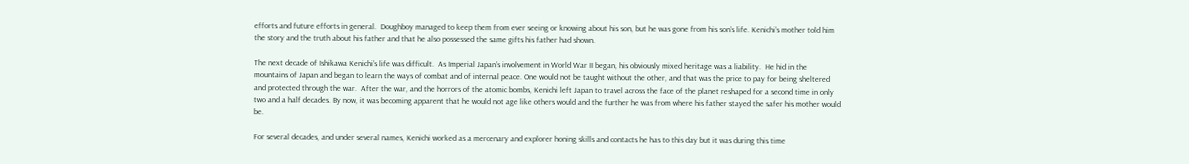efforts and future efforts in general.  Doughboy managed to keep them from ever seeing or knowing about his son, but he was gone from his son’s life. Kenichi’s mother told him the story and the truth about his father and that he also possessed the same gifts his father had shown.

The next decade of Ishikawa Kenichi’s life was difficult.  As Imperial Japan’s involvement in World War II began, his obviously mixed heritage was a liability.  He hid in the mountains of Japan and began to learn the ways of combat and of internal peace. One would not be taught without the other, and that was the price to pay for being sheltered and protected through the war.  After the war, and the horrors of the atomic bombs, Kenichi left Japan to travel across the face of the planet reshaped for a second time in only two and a half decades. By now, it was becoming apparent that he would not age like others would and the further he was from where his father stayed the safer his mother would be.

For several decades, and under several names, Kenichi worked as a mercenary and explorer honing skills and contacts he has to this day but it was during this time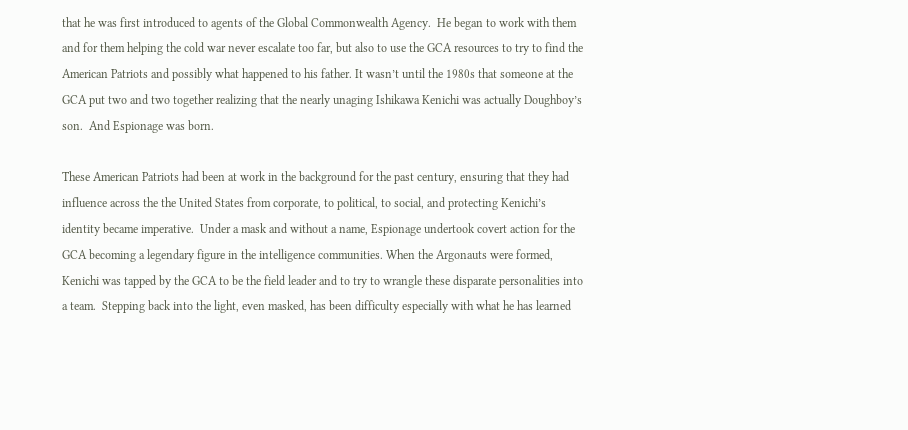that he was first introduced to agents of the Global Commonwealth Agency.  He began to work with them and for them helping the cold war never escalate too far, but also to use the GCA resources to try to find the American Patriots and possibly what happened to his father. It wasn’t until the 1980s that someone at the GCA put two and two together realizing that the nearly unaging Ishikawa Kenichi was actually Doughboy’s son.  And Espionage was born.

These American Patriots had been at work in the background for the past century, ensuring that they had influence across the the United States from corporate, to political, to social, and protecting Kenichi’s identity became imperative.  Under a mask and without a name, Espionage undertook covert action for the GCA becoming a legendary figure in the intelligence communities. When the Argonauts were formed, Kenichi was tapped by the GCA to be the field leader and to try to wrangle these disparate personalities into a team.  Stepping back into the light, even masked, has been difficulty especially with what he has learned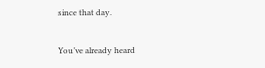since that day.

You’ve already heard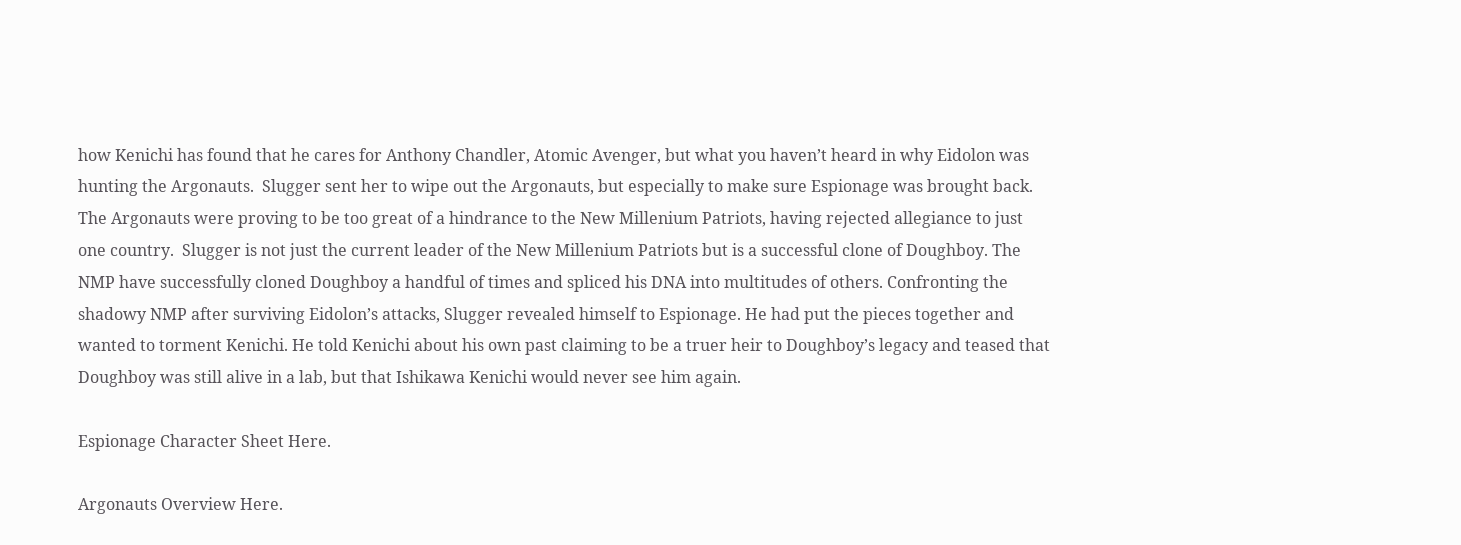how Kenichi has found that he cares for Anthony Chandler, Atomic Avenger, but what you haven’t heard in why Eidolon was hunting the Argonauts.  Slugger sent her to wipe out the Argonauts, but especially to make sure Espionage was brought back. The Argonauts were proving to be too great of a hindrance to the New Millenium Patriots, having rejected allegiance to just one country.  Slugger is not just the current leader of the New Millenium Patriots but is a successful clone of Doughboy. The NMP have successfully cloned Doughboy a handful of times and spliced his DNA into multitudes of others. Confronting the shadowy NMP after surviving Eidolon’s attacks, Slugger revealed himself to Espionage. He had put the pieces together and wanted to torment Kenichi. He told Kenichi about his own past claiming to be a truer heir to Doughboy’s legacy and teased that Doughboy was still alive in a lab, but that Ishikawa Kenichi would never see him again.

Espionage Character Sheet Here.

Argonauts Overview Here.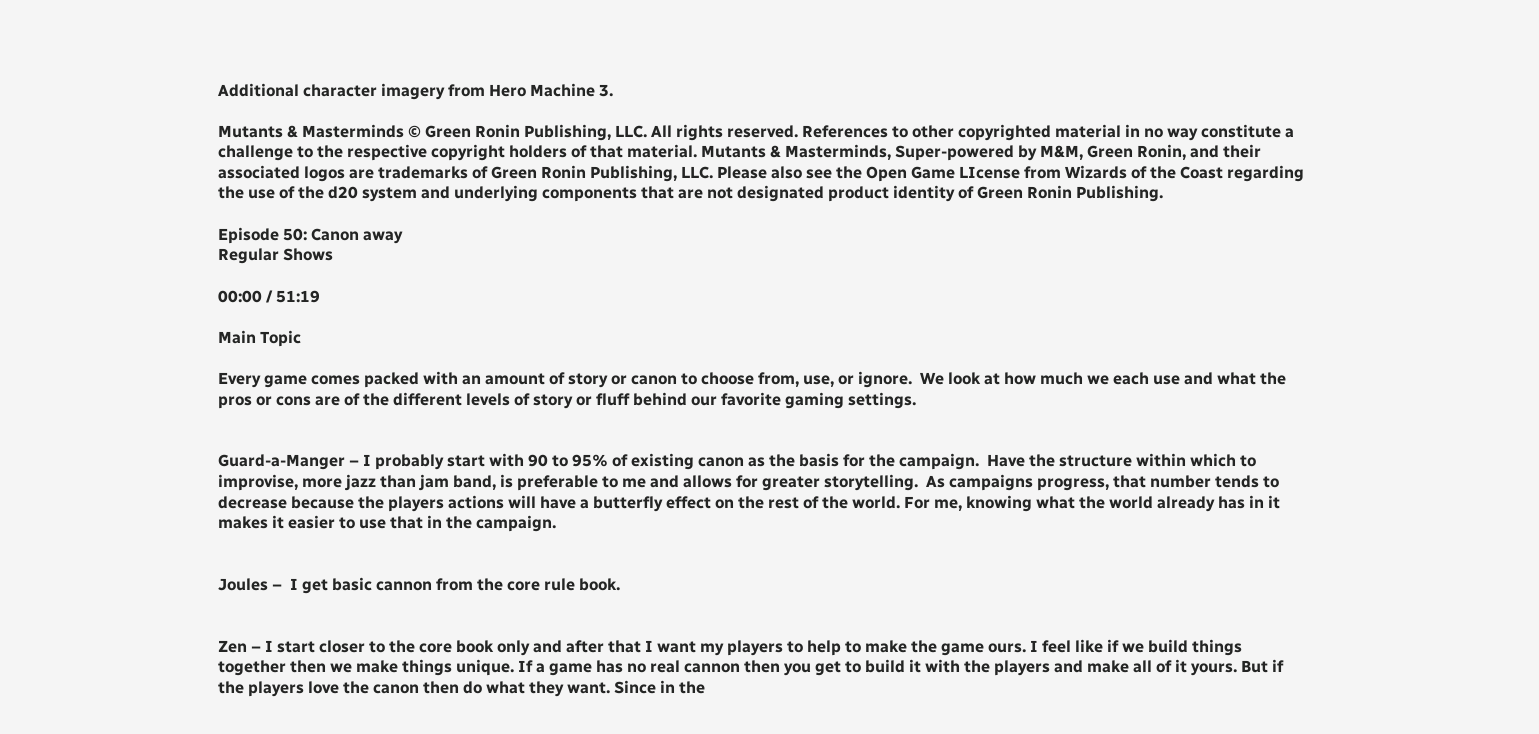Additional character imagery from Hero Machine 3.

Mutants & Masterminds © Green Ronin Publishing, LLC. All rights reserved. References to other copyrighted material in no way constitute a challenge to the respective copyright holders of that material. Mutants & Masterminds, Super-powered by M&M, Green Ronin, and their associated logos are trademarks of Green Ronin Publishing, LLC. Please also see the Open Game LIcense from Wizards of the Coast regarding the use of the d20 system and underlying components that are not designated product identity of Green Ronin Publishing.

Episode 50: Canon away
Regular Shows

00:00 / 51:19

Main Topic

Every game comes packed with an amount of story or canon to choose from, use, or ignore.  We look at how much we each use and what the pros or cons are of the different levels of story or fluff behind our favorite gaming settings.


Guard-a-Manger – I probably start with 90 to 95% of existing canon as the basis for the campaign.  Have the structure within which to improvise, more jazz than jam band, is preferable to me and allows for greater storytelling.  As campaigns progress, that number tends to decrease because the players actions will have a butterfly effect on the rest of the world. For me, knowing what the world already has in it makes it easier to use that in the campaign.


Joules –  I get basic cannon from the core rule book.


Zen – I start closer to the core book only and after that I want my players to help to make the game ours. I feel like if we build things together then we make things unique. If a game has no real cannon then you get to build it with the players and make all of it yours. But if the players love the canon then do what they want. Since in the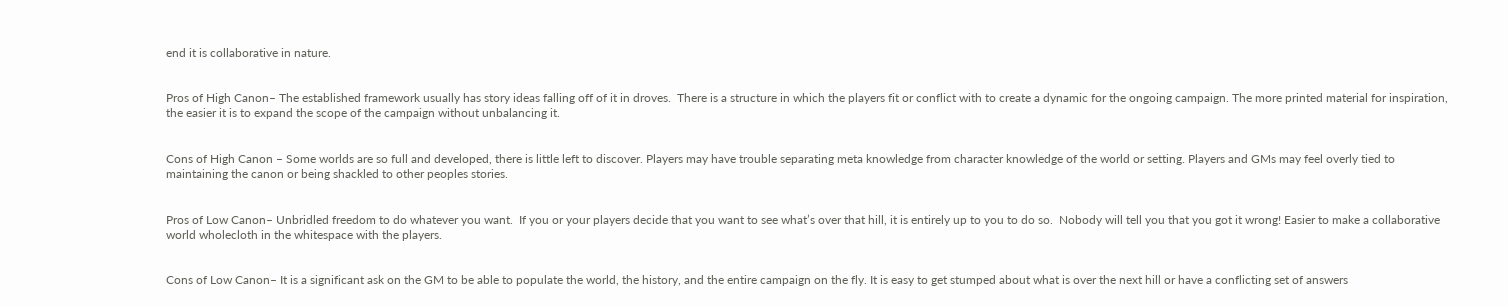end it is collaborative in nature.


Pros of High Canon– The established framework usually has story ideas falling off of it in droves.  There is a structure in which the players fit or conflict with to create a dynamic for the ongoing campaign. The more printed material for inspiration, the easier it is to expand the scope of the campaign without unbalancing it.


Cons of High Canon – Some worlds are so full and developed, there is little left to discover. Players may have trouble separating meta knowledge from character knowledge of the world or setting. Players and GMs may feel overly tied to maintaining the canon or being shackled to other peoples stories.


Pros of Low Canon– Unbridled freedom to do whatever you want.  If you or your players decide that you want to see what’s over that hill, it is entirely up to you to do so.  Nobody will tell you that you got it wrong! Easier to make a collaborative world wholecloth in the whitespace with the players.


Cons of Low Canon– It is a significant ask on the GM to be able to populate the world, the history, and the entire campaign on the fly. It is easy to get stumped about what is over the next hill or have a conflicting set of answers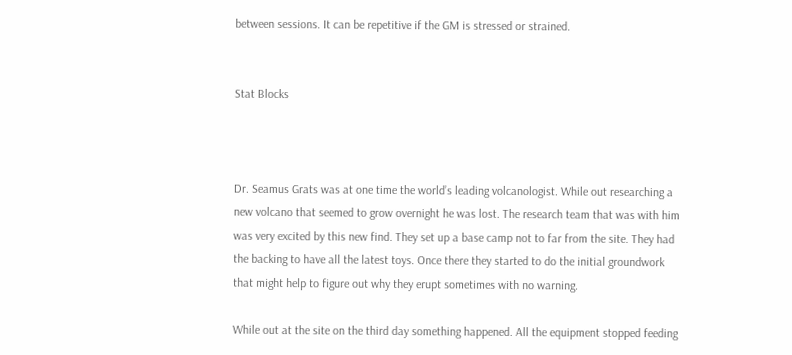between sessions. It can be repetitive if the GM is stressed or strained.


Stat Blocks



Dr. Seamus Grats was at one time the world’s leading volcanologist. While out researching a new volcano that seemed to grow overnight he was lost. The research team that was with him was very excited by this new find. They set up a base camp not to far from the site. They had the backing to have all the latest toys. Once there they started to do the initial groundwork that might help to figure out why they erupt sometimes with no warning.

While out at the site on the third day something happened. All the equipment stopped feeding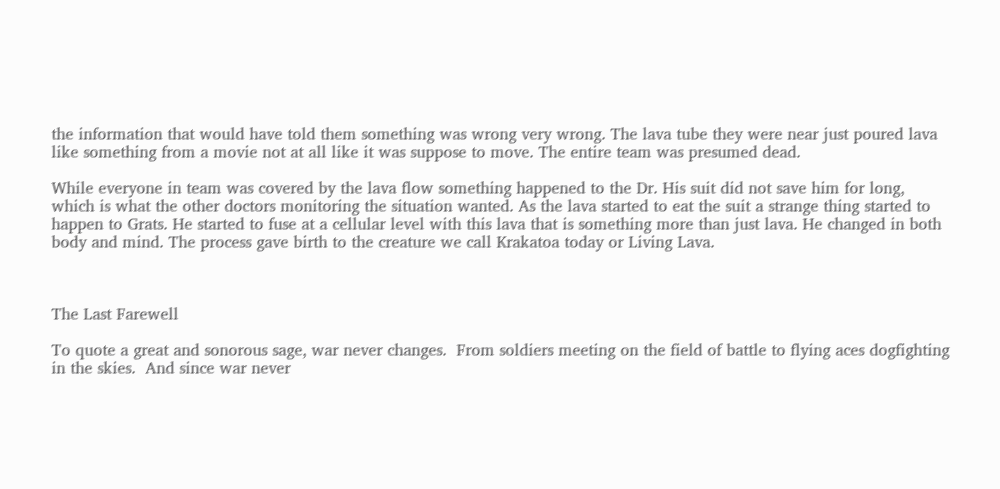the information that would have told them something was wrong very wrong. The lava tube they were near just poured lava like something from a movie not at all like it was suppose to move. The entire team was presumed dead.

While everyone in team was covered by the lava flow something happened to the Dr. His suit did not save him for long, which is what the other doctors monitoring the situation wanted. As the lava started to eat the suit a strange thing started to happen to Grats. He started to fuse at a cellular level with this lava that is something more than just lava. He changed in both body and mind. The process gave birth to the creature we call Krakatoa today or Living Lava.



The Last Farewell

To quote a great and sonorous sage, war never changes.  From soldiers meeting on the field of battle to flying aces dogfighting in the skies.  And since war never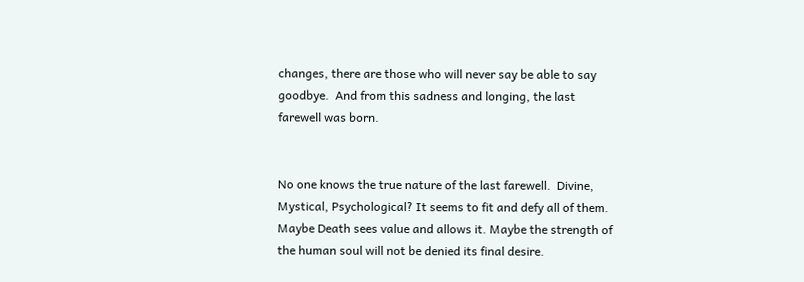changes, there are those who will never say be able to say goodbye.  And from this sadness and longing, the last farewell was born.


No one knows the true nature of the last farewell.  Divine, Mystical, Psychological? It seems to fit and defy all of them.  Maybe Death sees value and allows it. Maybe the strength of the human soul will not be denied its final desire.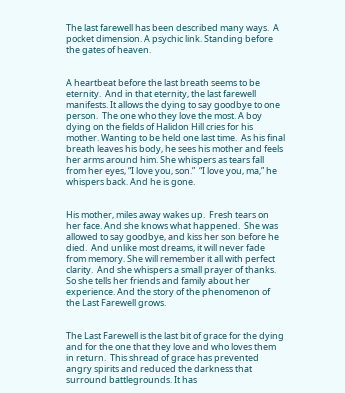The last farewell has been described many ways.  A pocket dimension. A psychic link. Standing before the gates of heaven.


A heartbeat before the last breath seems to be eternity.  And in that eternity, the last farewell manifests. It allows the dying to say goodbye to one person.  The one who they love the most. A boy dying on the fields of Halidon Hill cries for his mother. Wanting to be held one last time.  As his final breath leaves his body, he sees his mother and feels her arms around him. She whispers as tears fall from her eyes, “I love you, son.”  “I love you, ma,” he whispers back. And he is gone.


His mother, miles away wakes up.  Fresh tears on her face. And she knows what happened.  She was allowed to say goodbye, and kiss her son before he died.  And unlike most dreams, it will never fade from memory. She will remember it all with perfect clarity.  And she whispers a small prayer of thanks. So she tells her friends and family about her experience. And the story of the phenomenon of the Last Farewell grows.


The Last Farewell is the last bit of grace for the dying and for the one that they love and who loves them in return.  This shread of grace has prevented angry spirits and reduced the darkness that surround battlegrounds. It has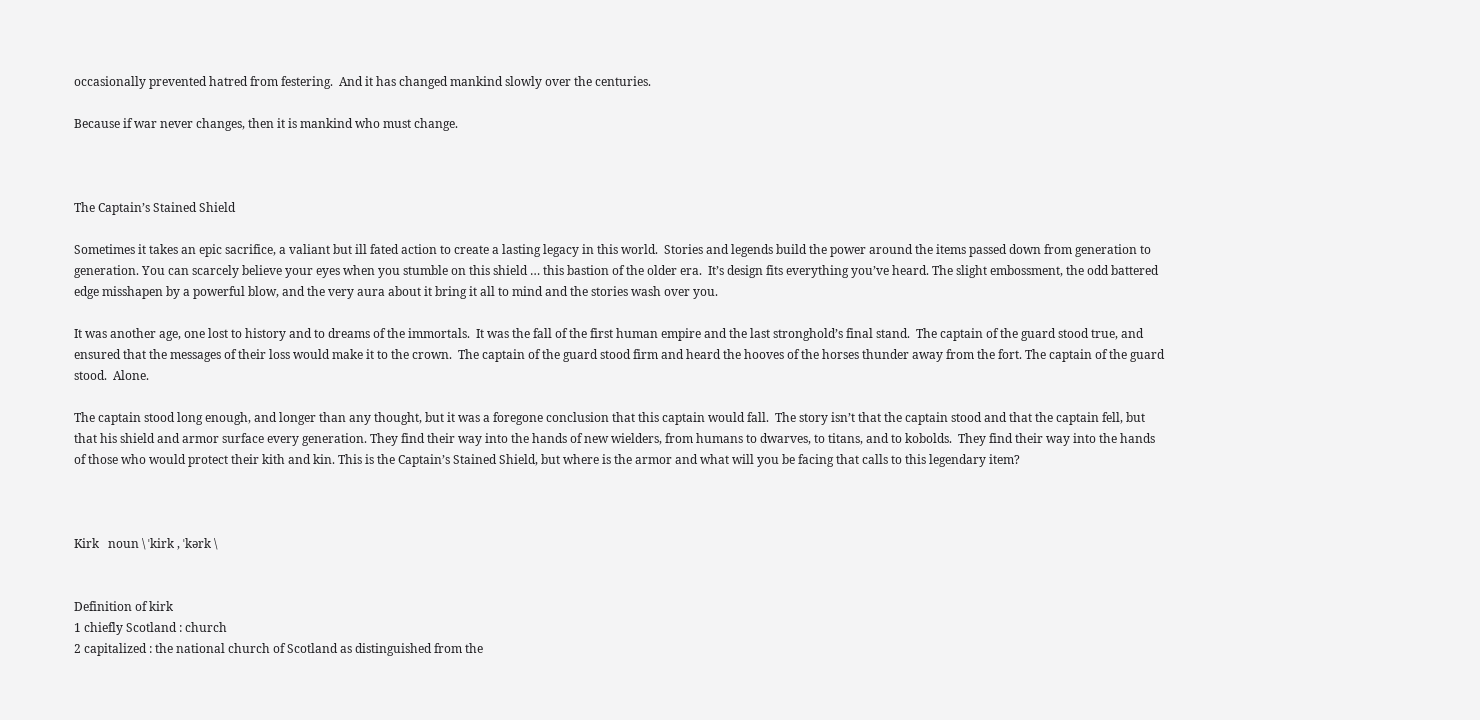occasionally prevented hatred from festering.  And it has changed mankind slowly over the centuries.

Because if war never changes, then it is mankind who must change.



The Captain’s Stained Shield

Sometimes it takes an epic sacrifice, a valiant but ill fated action to create a lasting legacy in this world.  Stories and legends build the power around the items passed down from generation to generation. You can scarcely believe your eyes when you stumble on this shield … this bastion of the older era.  It’s design fits everything you’ve heard. The slight embossment, the odd battered edge misshapen by a powerful blow, and the very aura about it bring it all to mind and the stories wash over you.

It was another age, one lost to history and to dreams of the immortals.  It was the fall of the first human empire and the last stronghold’s final stand.  The captain of the guard stood true, and ensured that the messages of their loss would make it to the crown.  The captain of the guard stood firm and heard the hooves of the horses thunder away from the fort. The captain of the guard stood.  Alone.

The captain stood long enough, and longer than any thought, but it was a foregone conclusion that this captain would fall.  The story isn’t that the captain stood and that the captain fell, but that his shield and armor surface every generation. They find their way into the hands of new wielders, from humans to dwarves, to titans, and to kobolds.  They find their way into the hands of those who would protect their kith and kin. This is the Captain’s Stained Shield, but where is the armor and what will you be facing that calls to this legendary item?



Kirk   noun \ ˈkirk , ˈkərk \


Definition of kirk
1 chiefly Scotland : church
2 capitalized : the national church of Scotland as distinguished from the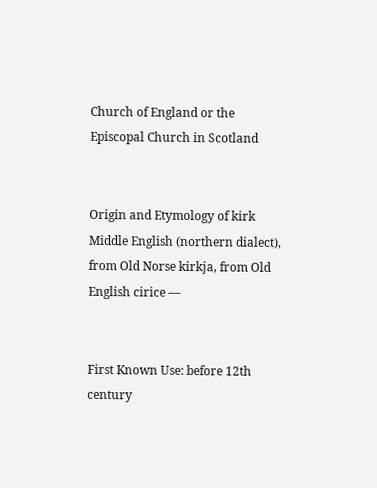Church of England or the Episcopal Church in Scotland


Origin and Etymology of kirk
Middle English (northern dialect), from Old Norse kirkja, from Old English cirice —


First Known Use: before 12th century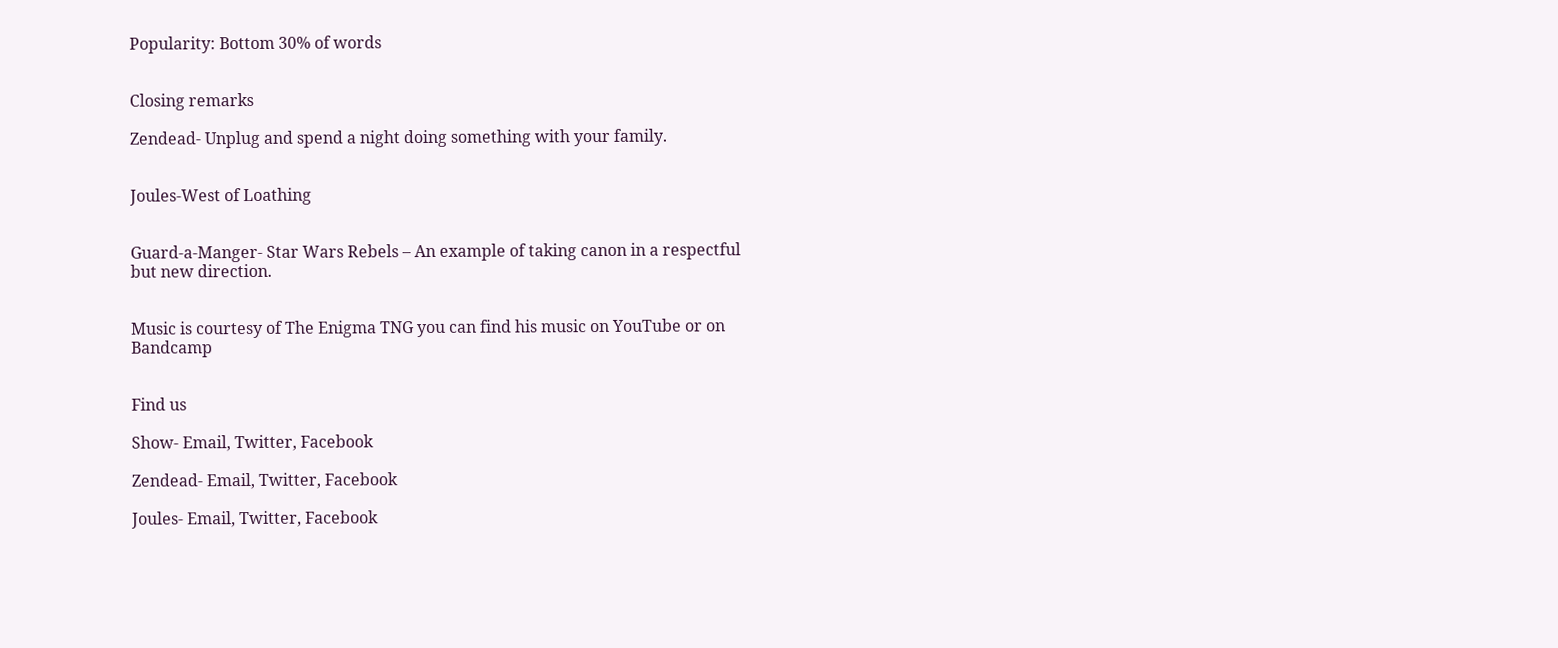Popularity: Bottom 30% of words


Closing remarks

Zendead- Unplug and spend a night doing something with your family.


Joules-West of Loathing


Guard-a-Manger- Star Wars Rebels – An example of taking canon in a respectful but new direction.


Music is courtesy of The Enigma TNG you can find his music on YouTube or on Bandcamp


Find us

Show- Email, Twitter, Facebook

Zendead- Email, Twitter, Facebook

Joules- Email, Twitter, Facebook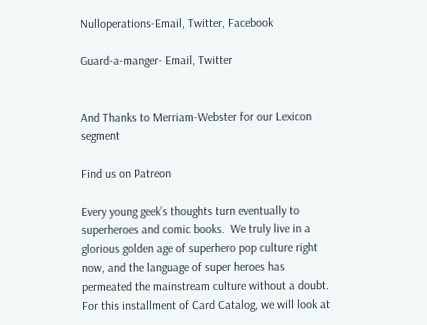Nulloperations-Email, Twitter, Facebook

Guard-a-manger- Email, Twitter


And Thanks to Merriam-Webster for our Lexicon segment

Find us on Patreon

Every young geek’s thoughts turn eventually to superheroes and comic books.  We truly live in a glorious golden age of superhero pop culture right now, and the language of super heroes has permeated the mainstream culture without a doubt.  For this installment of Card Catalog, we will look at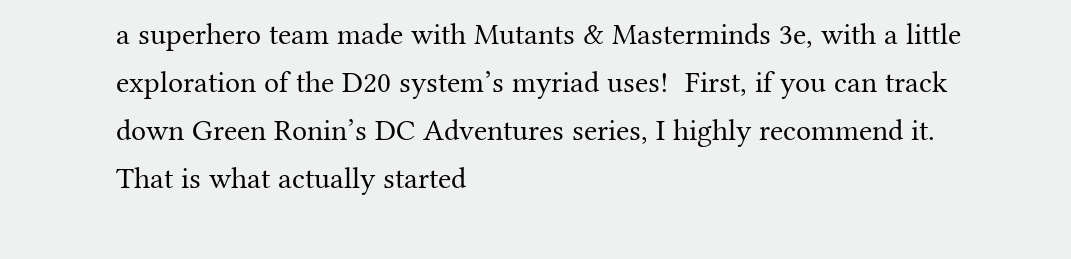a superhero team made with Mutants & Masterminds 3e, with a little exploration of the D20 system’s myriad uses!  First, if you can track down Green Ronin’s DC Adventures series, I highly recommend it.  That is what actually started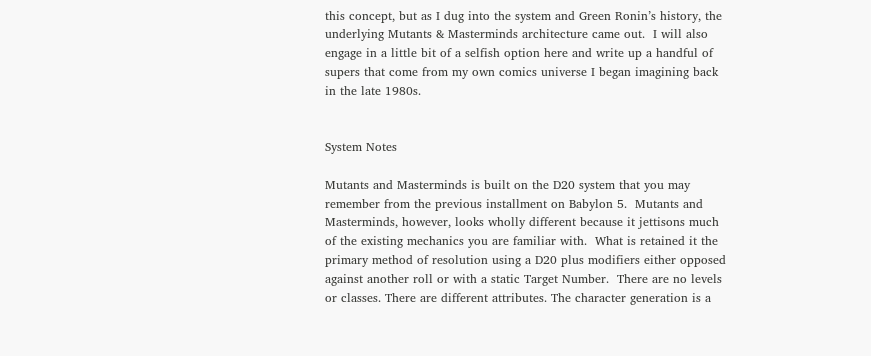this concept, but as I dug into the system and Green Ronin’s history, the underlying Mutants & Masterminds architecture came out.  I will also engage in a little bit of a selfish option here and write up a handful of supers that come from my own comics universe I began imagining back in the late 1980s.


System Notes

Mutants and Masterminds is built on the D20 system that you may remember from the previous installment on Babylon 5.  Mutants and Masterminds, however, looks wholly different because it jettisons much of the existing mechanics you are familiar with.  What is retained it the primary method of resolution using a D20 plus modifiers either opposed against another roll or with a static Target Number.  There are no levels or classes. There are different attributes. The character generation is a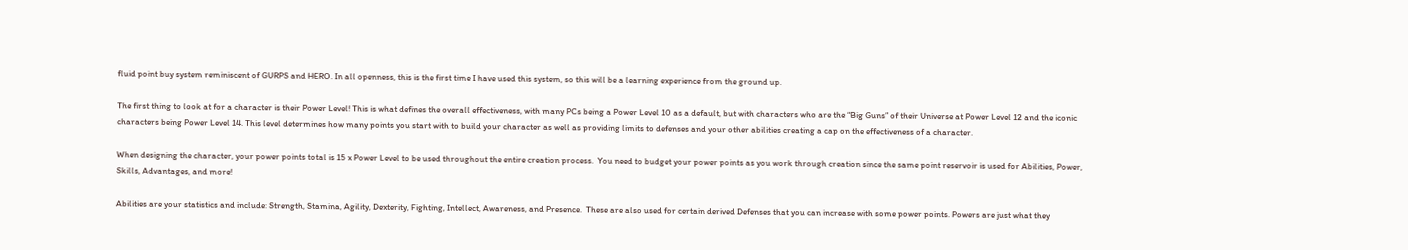fluid point buy system reminiscent of GURPS and HERO. In all openness, this is the first time I have used this system, so this will be a learning experience from the ground up.

The first thing to look at for a character is their Power Level! This is what defines the overall effectiveness, with many PCs being a Power Level 10 as a default, but with characters who are the “Big Guns” of their Universe at Power Level 12 and the iconic characters being Power Level 14. This level determines how many points you start with to build your character as well as providing limits to defenses and your other abilities creating a cap on the effectiveness of a character.

When designing the character, your power points total is 15 x Power Level to be used throughout the entire creation process.  You need to budget your power points as you work through creation since the same point reservoir is used for Abilities, Power, Skills, Advantages, and more!

Abilities are your statistics and include: Strength, Stamina, Agility, Dexterity, Fighting, Intellect, Awareness, and Presence.  These are also used for certain derived Defenses that you can increase with some power points. Powers are just what they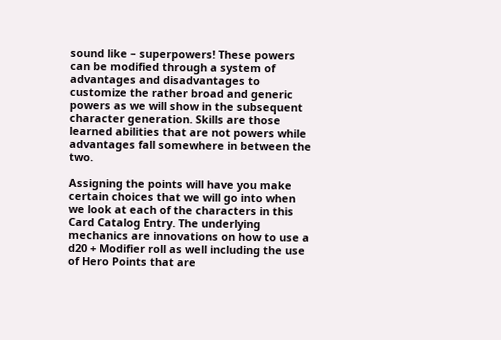sound like – superpowers! These powers can be modified through a system of advantages and disadvantages to customize the rather broad and generic powers as we will show in the subsequent character generation. Skills are those learned abilities that are not powers while advantages fall somewhere in between the two.

Assigning the points will have you make certain choices that we will go into when we look at each of the characters in this Card Catalog Entry. The underlying mechanics are innovations on how to use a d20 + Modifier roll as well including the use of Hero Points that are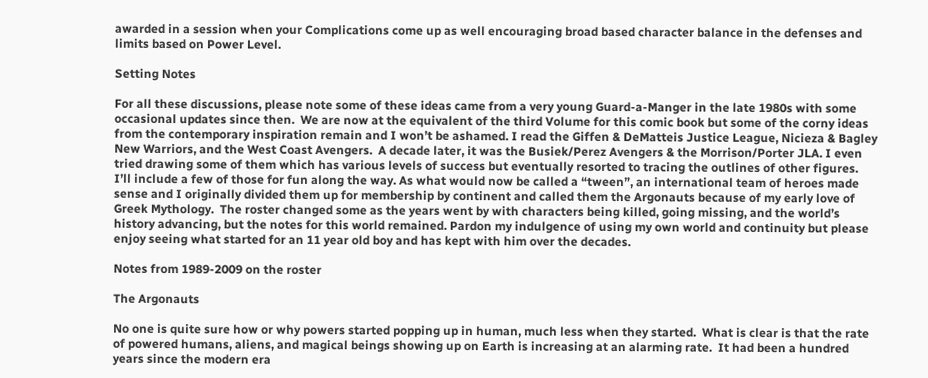awarded in a session when your Complications come up as well encouraging broad based character balance in the defenses and limits based on Power Level.

Setting Notes

For all these discussions, please note some of these ideas came from a very young Guard-a-Manger in the late 1980s with some occasional updates since then.  We are now at the equivalent of the third Volume for this comic book but some of the corny ideas from the contemporary inspiration remain and I won’t be ashamed. I read the Giffen & DeMatteis Justice League, Nicieza & Bagley New Warriors, and the West Coast Avengers.  A decade later, it was the Busiek/Perez Avengers & the Morrison/Porter JLA. I even tried drawing some of them which has various levels of success but eventually resorted to tracing the outlines of other figures.  I’ll include a few of those for fun along the way. As what would now be called a “tween”, an international team of heroes made sense and I originally divided them up for membership by continent and called them the Argonauts because of my early love of Greek Mythology.  The roster changed some as the years went by with characters being killed, going missing, and the world’s history advancing, but the notes for this world remained. Pardon my indulgence of using my own world and continuity but please enjoy seeing what started for an 11 year old boy and has kept with him over the decades.

Notes from 1989-2009 on the roster

The Argonauts

No one is quite sure how or why powers started popping up in human, much less when they started.  What is clear is that the rate of powered humans, aliens, and magical beings showing up on Earth is increasing at an alarming rate.  It had been a hundred years since the modern era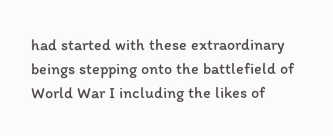had started with these extraordinary beings stepping onto the battlefield of World War I including the likes of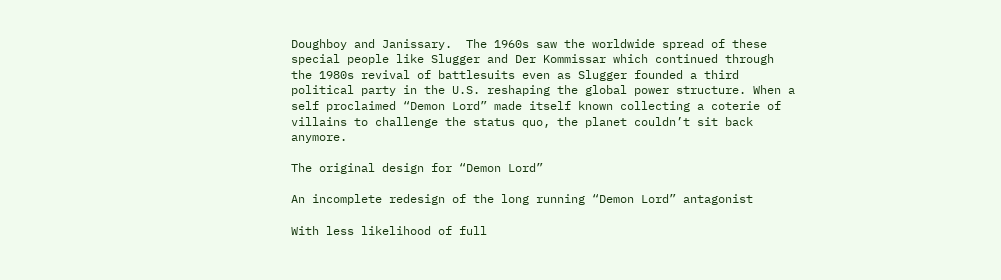Doughboy and Janissary.  The 1960s saw the worldwide spread of these special people like Slugger and Der Kommissar which continued through the 1980s revival of battlesuits even as Slugger founded a third political party in the U.S. reshaping the global power structure. When a self proclaimed “Demon Lord” made itself known collecting a coterie of villains to challenge the status quo, the planet couldn’t sit back anymore.

The original design for “Demon Lord”

An incomplete redesign of the long running “Demon Lord” antagonist

With less likelihood of full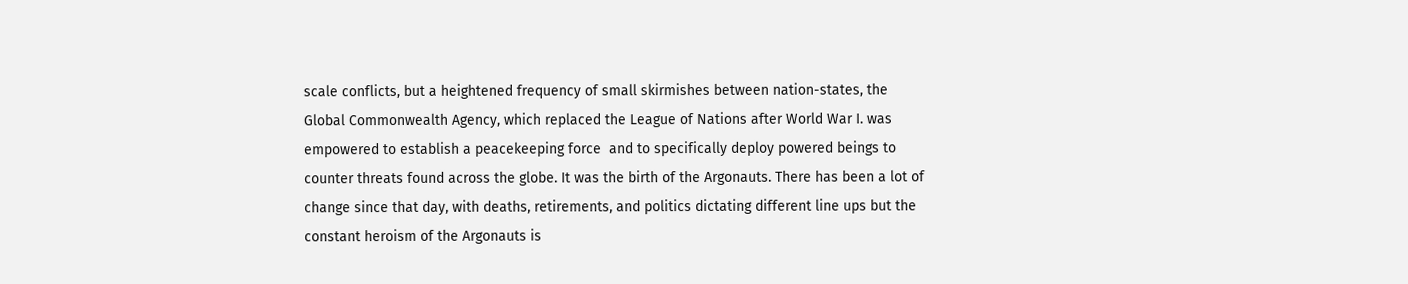scale conflicts, but a heightened frequency of small skirmishes between nation-states, the Global Commonwealth Agency, which replaced the League of Nations after World War I. was empowered to establish a peacekeeping force  and to specifically deploy powered beings to counter threats found across the globe. It was the birth of the Argonauts. There has been a lot of change since that day, with deaths, retirements, and politics dictating different line ups but the constant heroism of the Argonauts is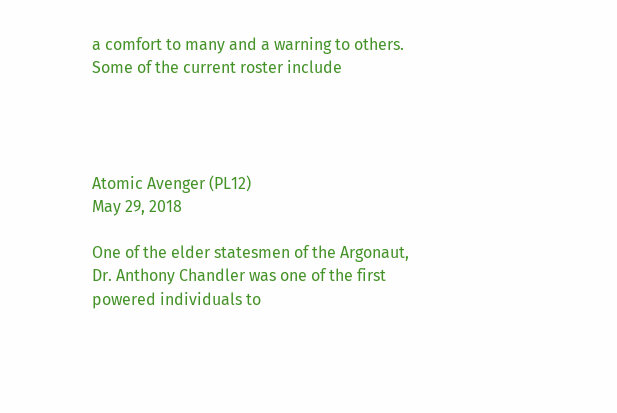a comfort to many and a warning to others. Some of the current roster include




Atomic Avenger (PL12)
May 29, 2018

One of the elder statesmen of the Argonaut, Dr. Anthony Chandler was one of the first powered individuals to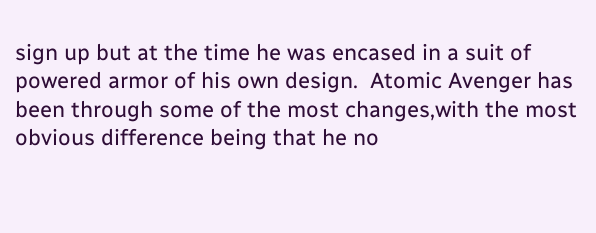sign up but at the time he was encased in a suit of powered armor of his own design.  Atomic Avenger has been through some of the most changes,with the most obvious difference being that he no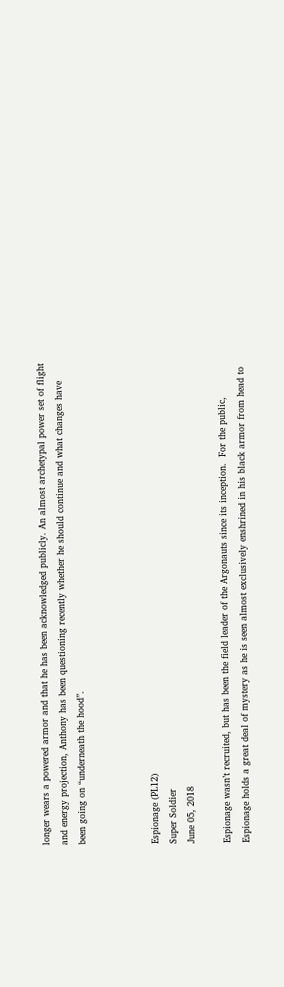longer wears a powered armor and that he has been acknowledged publicly. An almost archetypal power set of flight and energy projection, Anthony has been questioning recently whether he should continue and what changes have been going on “underneath the hood”.



Espionage (PL12)
Super Soldier
June 05, 2018

Espionage wasn’t recruited, but has been the field leader of the Argonauts since its inception.  For the public, Espionage holds a great deal of mystery as he is seen almost exclusively enshrined in his black armor from head to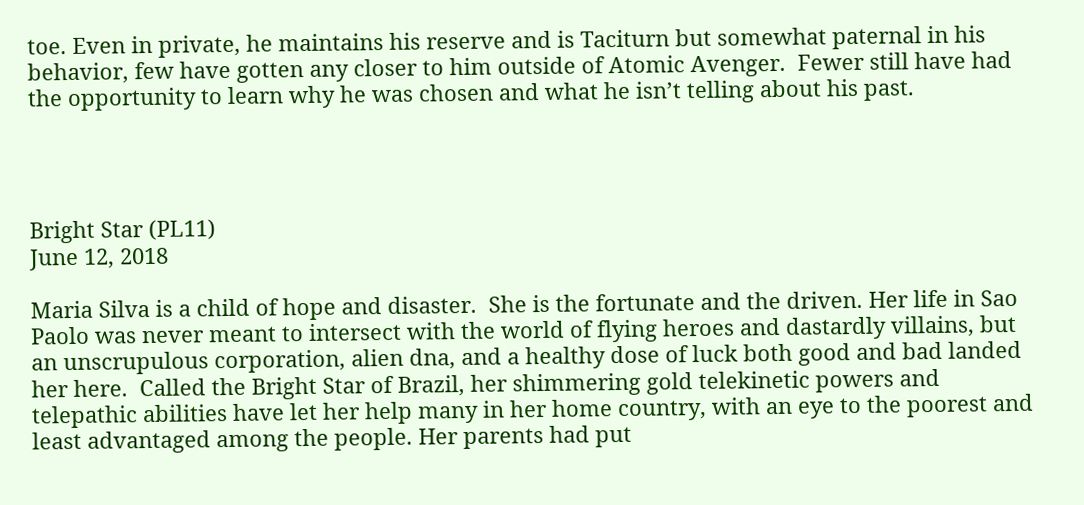toe. Even in private, he maintains his reserve and is Taciturn but somewhat paternal in his behavior, few have gotten any closer to him outside of Atomic Avenger.  Fewer still have had the opportunity to learn why he was chosen and what he isn’t telling about his past.




Bright Star (PL11)
June 12, 2018

Maria Silva is a child of hope and disaster.  She is the fortunate and the driven. Her life in Sao Paolo was never meant to intersect with the world of flying heroes and dastardly villains, but an unscrupulous corporation, alien dna, and a healthy dose of luck both good and bad landed her here.  Called the Bright Star of Brazil, her shimmering gold telekinetic powers and telepathic abilities have let her help many in her home country, with an eye to the poorest and least advantaged among the people. Her parents had put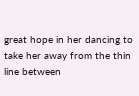great hope in her dancing to take her away from the thin line between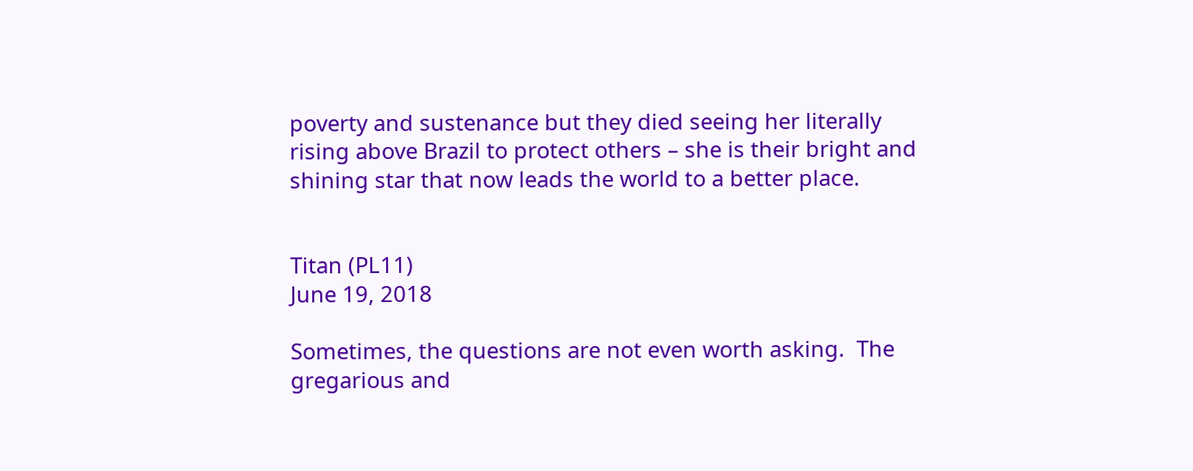poverty and sustenance but they died seeing her literally rising above Brazil to protect others – she is their bright and shining star that now leads the world to a better place.


Titan (PL11)
June 19, 2018

Sometimes, the questions are not even worth asking.  The gregarious and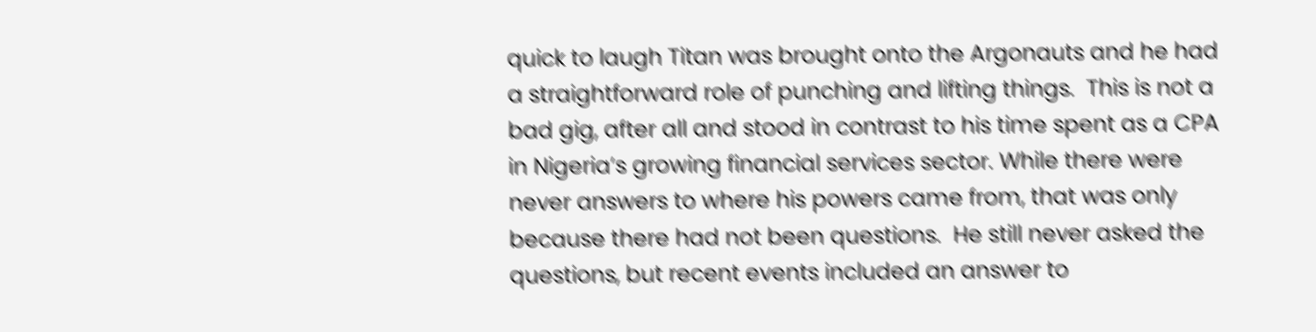quick to laugh Titan was brought onto the Argonauts and he had a straightforward role of punching and lifting things.  This is not a bad gig, after all and stood in contrast to his time spent as a CPA in Nigeria’s growing financial services sector. While there were never answers to where his powers came from, that was only because there had not been questions.  He still never asked the questions, but recent events included an answer to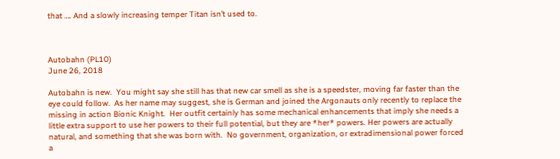that …. And a slowly increasing temper Titan isn’t used to.



Autobahn (PL10)
June 26, 2018

Autobahn is new.  You might say she still has that new car smell as she is a speedster, moving far faster than the eye could follow.  As her name may suggest, she is German and joined the Argonauts only recently to replace the missing in action Bionic Knight.  Her outfit certainly has some mechanical enhancements that imply she needs a little extra support to use her powers to their full potential, but they are *her* powers. Her powers are actually natural, and something that she was born with.  No government, organization, or extradimensional power forced a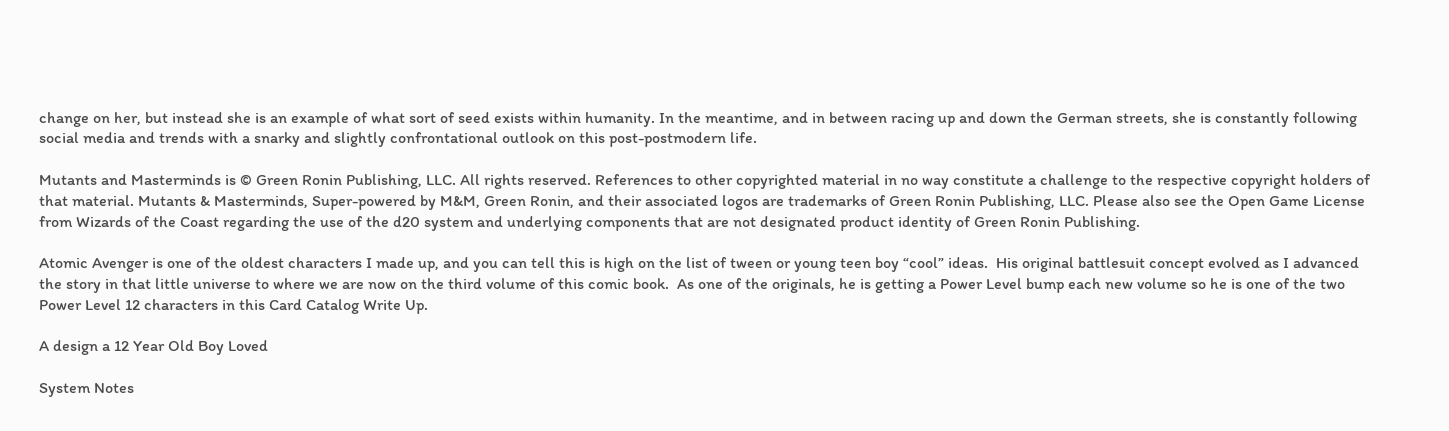change on her, but instead she is an example of what sort of seed exists within humanity. In the meantime, and in between racing up and down the German streets, she is constantly following social media and trends with a snarky and slightly confrontational outlook on this post-postmodern life.

Mutants and Masterminds is © Green Ronin Publishing, LLC. All rights reserved. References to other copyrighted material in no way constitute a challenge to the respective copyright holders of that material. Mutants & Masterminds, Super-powered by M&M, Green Ronin, and their associated logos are trademarks of Green Ronin Publishing, LLC. Please also see the Open Game License from Wizards of the Coast regarding the use of the d20 system and underlying components that are not designated product identity of Green Ronin Publishing.

Atomic Avenger is one of the oldest characters I made up, and you can tell this is high on the list of tween or young teen boy “cool” ideas.  His original battlesuit concept evolved as I advanced the story in that little universe to where we are now on the third volume of this comic book.  As one of the originals, he is getting a Power Level bump each new volume so he is one of the two Power Level 12 characters in this Card Catalog Write Up.

A design a 12 Year Old Boy Loved

System Notes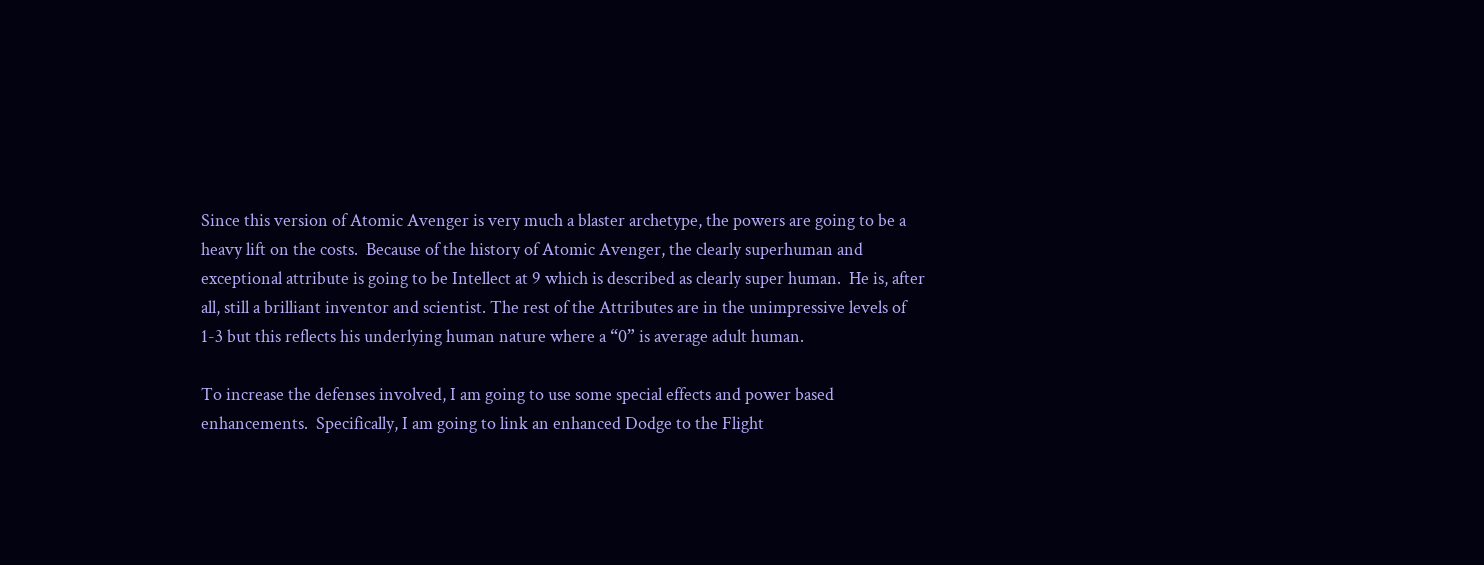Since this version of Atomic Avenger is very much a blaster archetype, the powers are going to be a heavy lift on the costs.  Because of the history of Atomic Avenger, the clearly superhuman and exceptional attribute is going to be Intellect at 9 which is described as clearly super human.  He is, after all, still a brilliant inventor and scientist. The rest of the Attributes are in the unimpressive levels of 1-3 but this reflects his underlying human nature where a “0” is average adult human.

To increase the defenses involved, I am going to use some special effects and power based enhancements.  Specifically, I am going to link an enhanced Dodge to the Flight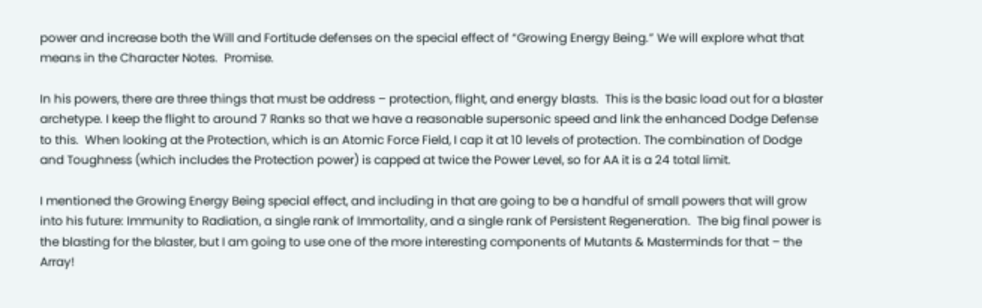power and increase both the Will and Fortitude defenses on the special effect of “Growing Energy Being.” We will explore what that means in the Character Notes.  Promise.

In his powers, there are three things that must be address – protection, flight, and energy blasts.  This is the basic load out for a blaster archetype. I keep the flight to around 7 Ranks so that we have a reasonable supersonic speed and link the enhanced Dodge Defense to this.  When looking at the Protection, which is an Atomic Force Field, I cap it at 10 levels of protection. The combination of Dodge and Toughness (which includes the Protection power) is capped at twice the Power Level, so for AA it is a 24 total limit.

I mentioned the Growing Energy Being special effect, and including in that are going to be a handful of small powers that will grow into his future: Immunity to Radiation, a single rank of Immortality, and a single rank of Persistent Regeneration.  The big final power is the blasting for the blaster, but I am going to use one of the more interesting components of Mutants & Masterminds for that – the Array!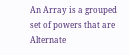An Array is a grouped set of powers that are Alternate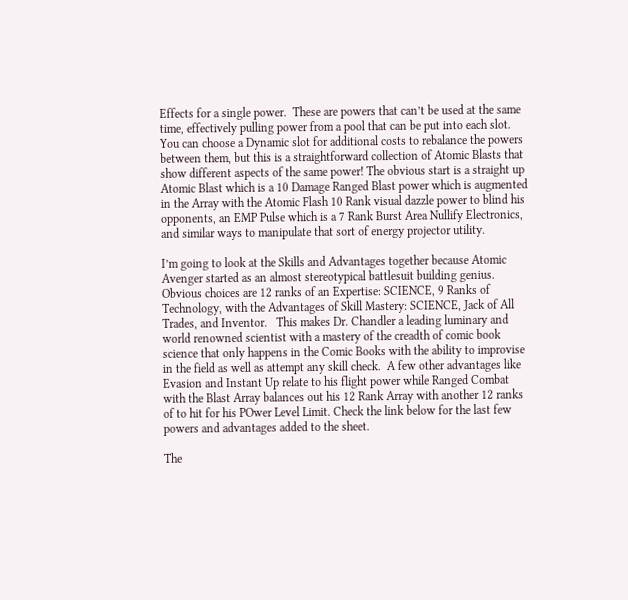Effects for a single power.  These are powers that can’t be used at the same time, effectively pulling power from a pool that can be put into each slot.  You can choose a Dynamic slot for additional costs to rebalance the powers between them, but this is a straightforward collection of Atomic Blasts that show different aspects of the same power! The obvious start is a straight up Atomic Blast which is a 10 Damage Ranged Blast power which is augmented in the Array with the Atomic Flash 10 Rank visual dazzle power to blind his opponents, an EMP Pulse which is a 7 Rank Burst Area Nullify Electronics, and similar ways to manipulate that sort of energy projector utility.

I’m going to look at the Skills and Advantages together because Atomic Avenger started as an almost stereotypical battlesuit building genius.  Obvious choices are 12 ranks of an Expertise: SCIENCE, 9 Ranks of Technology, with the Advantages of Skill Mastery: SCIENCE, Jack of All Trades, and Inventor.   This makes Dr. Chandler a leading luminary and world renowned scientist with a mastery of the creadth of comic book science that only happens in the Comic Books with the ability to improvise in the field as well as attempt any skill check.  A few other advantages like Evasion and Instant Up relate to his flight power while Ranged Combat with the Blast Array balances out his 12 Rank Array with another 12 ranks of to hit for his POwer Level Limit. Check the link below for the last few powers and advantages added to the sheet.

The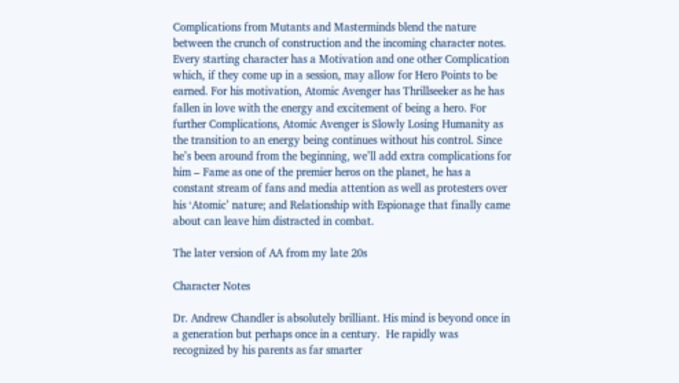Complications from Mutants and Masterminds blend the nature between the crunch of construction and the incoming character notes.  Every starting character has a Motivation and one other Complication which, if they come up in a session, may allow for Hero Points to be earned. For his motivation, Atomic Avenger has Thrillseeker as he has fallen in love with the energy and excitement of being a hero. For further Complications, Atomic Avenger is Slowly Losing Humanity as the transition to an energy being continues without his control. Since he’s been around from the beginning, we’ll add extra complications for him – Fame as one of the premier heros on the planet, he has a constant stream of fans and media attention as well as protesters over his ‘Atomic’ nature; and Relationship with Espionage that finally came about can leave him distracted in combat.

The later version of AA from my late 20s

Character Notes

Dr. Andrew Chandler is absolutely brilliant. His mind is beyond once in a generation but perhaps once in a century.  He rapidly was recognized by his parents as far smarter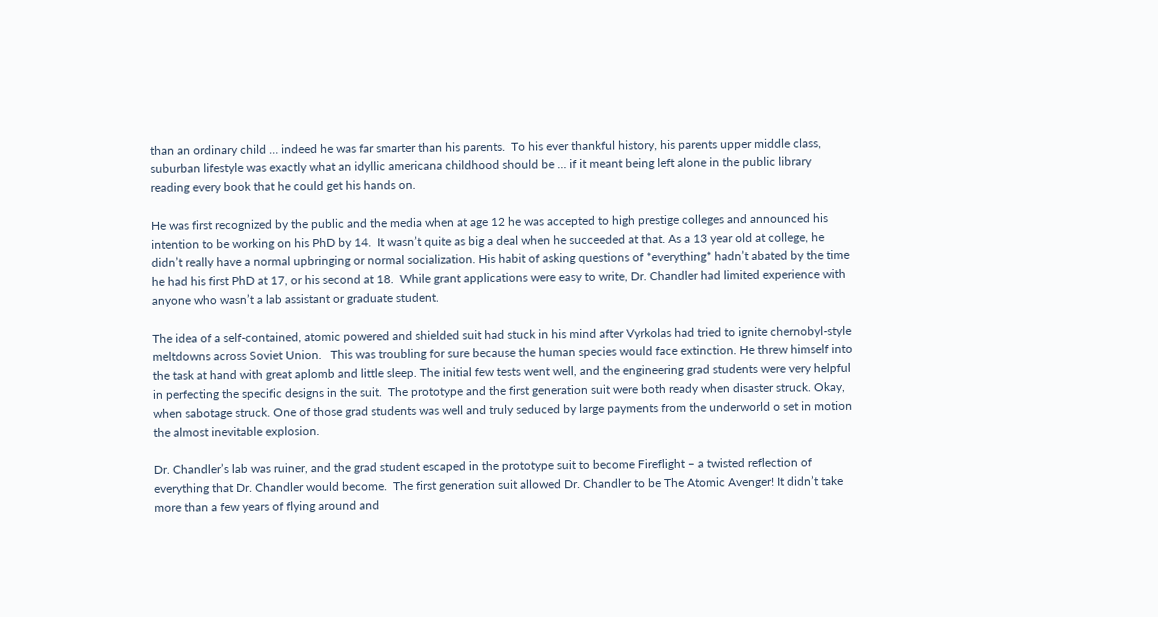than an ordinary child … indeed he was far smarter than his parents.  To his ever thankful history, his parents upper middle class, suburban lifestyle was exactly what an idyllic americana childhood should be … if it meant being left alone in the public library reading every book that he could get his hands on.

He was first recognized by the public and the media when at age 12 he was accepted to high prestige colleges and announced his intention to be working on his PhD by 14.  It wasn’t quite as big a deal when he succeeded at that. As a 13 year old at college, he didn’t really have a normal upbringing or normal socialization. His habit of asking questions of *everything* hadn’t abated by the time he had his first PhD at 17, or his second at 18.  While grant applications were easy to write, Dr. Chandler had limited experience with anyone who wasn’t a lab assistant or graduate student.

The idea of a self-contained, atomic powered and shielded suit had stuck in his mind after Vyrkolas had tried to ignite chernobyl-style meltdowns across Soviet Union.   This was troubling for sure because the human species would face extinction. He threw himself into the task at hand with great aplomb and little sleep. The initial few tests went well, and the engineering grad students were very helpful in perfecting the specific designs in the suit.  The prototype and the first generation suit were both ready when disaster struck. Okay, when sabotage struck. One of those grad students was well and truly seduced by large payments from the underworld o set in motion the almost inevitable explosion.

Dr. Chandler’s lab was ruiner, and the grad student escaped in the prototype suit to become Fireflight – a twisted reflection of everything that Dr. Chandler would become.  The first generation suit allowed Dr. Chandler to be The Atomic Avenger! It didn’t take more than a few years of flying around and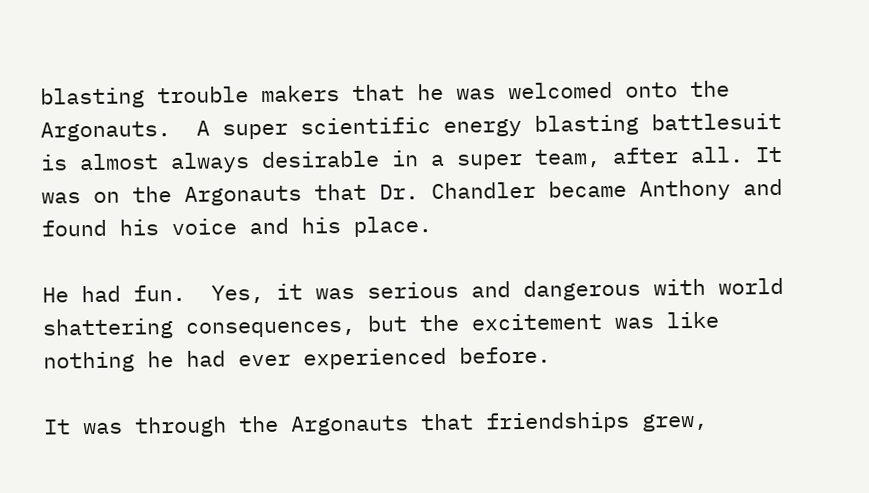blasting trouble makers that he was welcomed onto the Argonauts.  A super scientific energy blasting battlesuit is almost always desirable in a super team, after all. It was on the Argonauts that Dr. Chandler became Anthony and found his voice and his place.

He had fun.  Yes, it was serious and dangerous with world shattering consequences, but the excitement was like nothing he had ever experienced before.

It was through the Argonauts that friendships grew,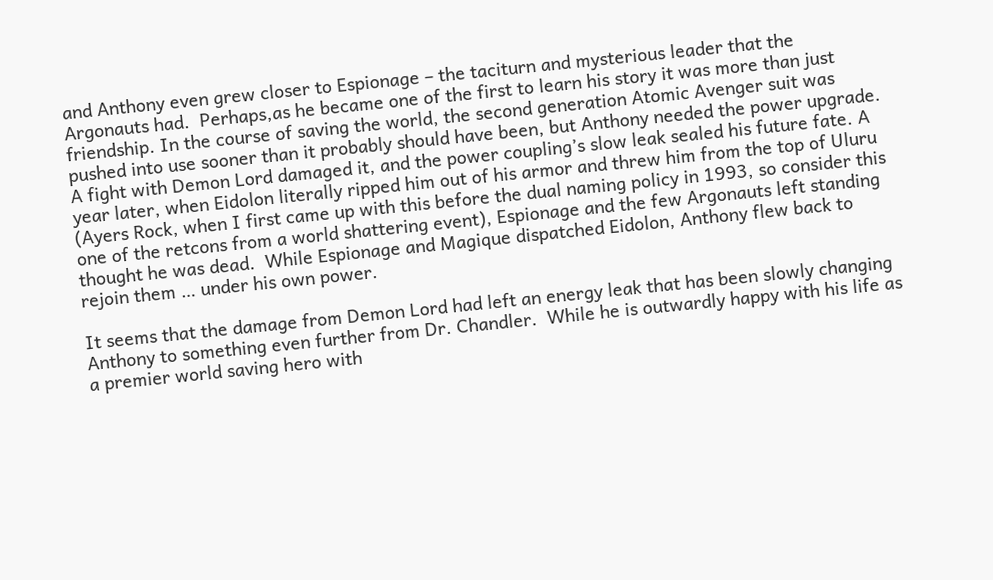and Anthony even grew closer to Espionage – the taciturn and mysterious leader that the Argonauts had.  Perhaps,as he became one of the first to learn his story it was more than just friendship. In the course of saving the world, the second generation Atomic Avenger suit was pushed into use sooner than it probably should have been, but Anthony needed the power upgrade.  A fight with Demon Lord damaged it, and the power coupling’s slow leak sealed his future fate. A year later, when Eidolon literally ripped him out of his armor and threw him from the top of Uluru (Ayers Rock, when I first came up with this before the dual naming policy in 1993, so consider this one of the retcons from a world shattering event), Espionage and the few Argonauts left standing thought he was dead.  While Espionage and Magique dispatched Eidolon, Anthony flew back to rejoin them … under his own power.

It seems that the damage from Demon Lord had left an energy leak that has been slowly changing Anthony to something even further from Dr. Chandler.  While he is outwardly happy with his life as a premier world saving hero with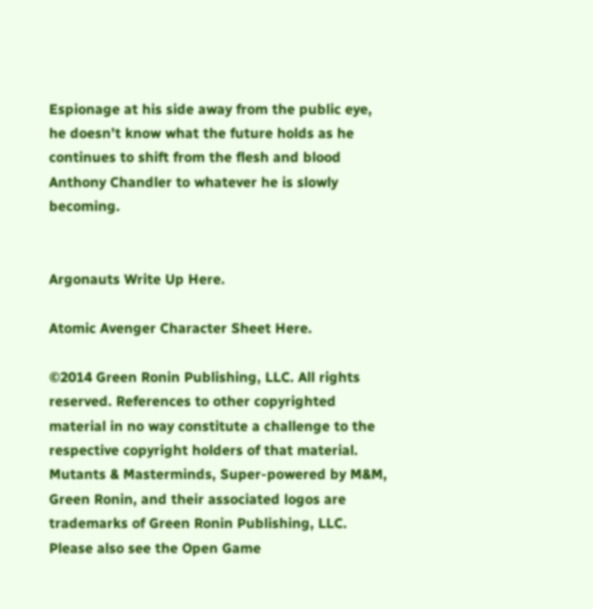Espionage at his side away from the public eye, he doesn’t know what the future holds as he continues to shift from the flesh and blood Anthony Chandler to whatever he is slowly becoming.


Argonauts Write Up Here.

Atomic Avenger Character Sheet Here.

©2014 Green Ronin Publishing, LLC. All rights reserved. References to other copyrighted material in no way constitute a challenge to the respective copyright holders of that material. Mutants & Masterminds, Super-powered by M&M, Green Ronin, and their associated logos are trademarks of Green Ronin Publishing, LLC. Please also see the Open Game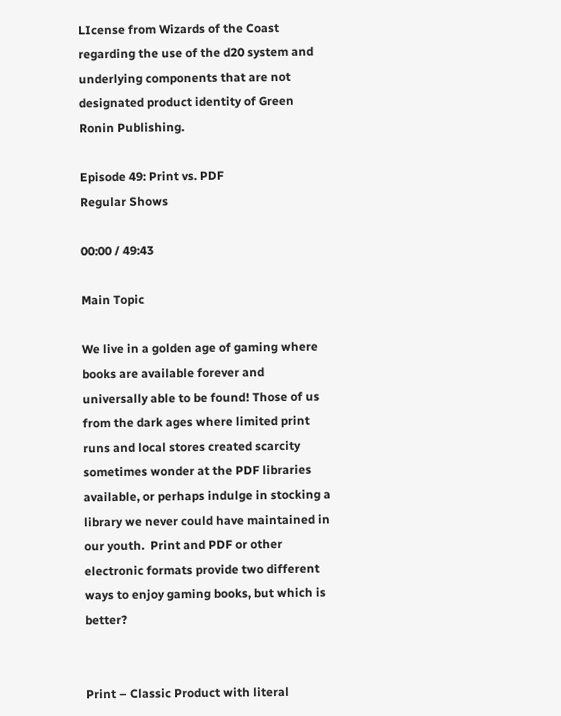LIcense from Wizards of the Coast regarding the use of the d20 system and underlying components that are not designated product identity of Green Ronin Publishing.

Episode 49: Print vs. PDF
Regular Shows

00:00 / 49:43

Main Topic

We live in a golden age of gaming where books are available forever and universally able to be found! Those of us from the dark ages where limited print runs and local stores created scarcity sometimes wonder at the PDF libraries available, or perhaps indulge in stocking a library we never could have maintained in our youth.  Print and PDF or other electronic formats provide two different ways to enjoy gaming books, but which is better?


Print – Classic Product with literal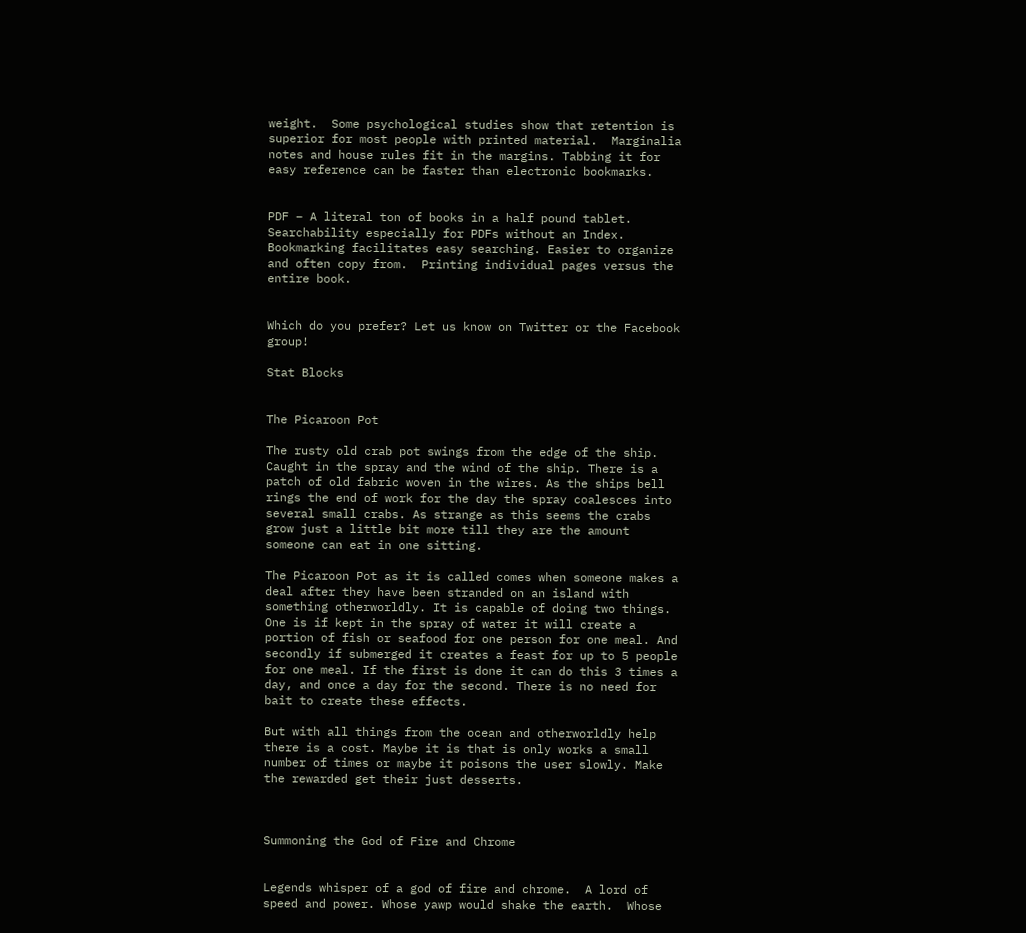weight.  Some psychological studies show that retention is superior for most people with printed material.  Marginalia notes and house rules fit in the margins. Tabbing it for easy reference can be faster than electronic bookmarks.


PDF – A literal ton of books in a half pound tablet.  Searchability especially for PDFs without an Index. Bookmarking facilitates easy searching. Easier to organize and often copy from.  Printing individual pages versus the entire book.


Which do you prefer? Let us know on Twitter or the Facebook group!

Stat Blocks


The Picaroon Pot

The rusty old crab pot swings from the edge of the ship. Caught in the spray and the wind of the ship. There is a patch of old fabric woven in the wires. As the ships bell rings the end of work for the day the spray coalesces into several small crabs. As strange as this seems the crabs grow just a little bit more till they are the amount someone can eat in one sitting.

The Picaroon Pot as it is called comes when someone makes a deal after they have been stranded on an island with something otherworldly. It is capable of doing two things. One is if kept in the spray of water it will create a portion of fish or seafood for one person for one meal. And secondly if submerged it creates a feast for up to 5 people for one meal. If the first is done it can do this 3 times a day, and once a day for the second. There is no need for bait to create these effects.

But with all things from the ocean and otherworldly help there is a cost. Maybe it is that is only works a small number of times or maybe it poisons the user slowly. Make the rewarded get their just desserts.



Summoning the God of Fire and Chrome


Legends whisper of a god of fire and chrome.  A lord of speed and power. Whose yawp would shake the earth.  Whose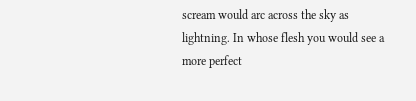scream would arc across the sky as lightning. In whose flesh you would see a more perfect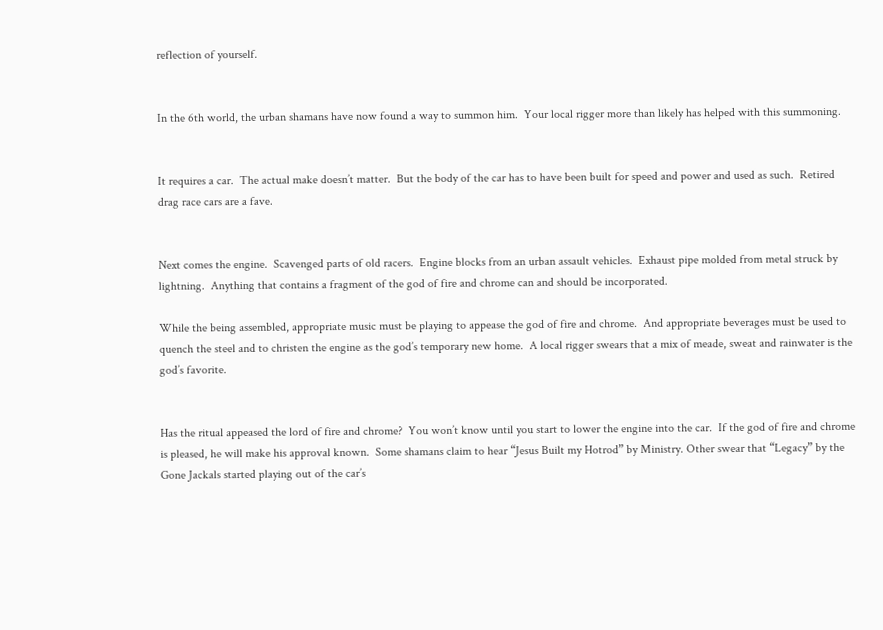reflection of yourself.


In the 6th world, the urban shamans have now found a way to summon him.  Your local rigger more than likely has helped with this summoning.


It requires a car.  The actual make doesn’t matter.  But the body of the car has to have been built for speed and power and used as such.  Retired drag race cars are a fave.


Next comes the engine.  Scavenged parts of old racers.  Engine blocks from an urban assault vehicles.  Exhaust pipe molded from metal struck by lightning.  Anything that contains a fragment of the god of fire and chrome can and should be incorporated.

While the being assembled, appropriate music must be playing to appease the god of fire and chrome.  And appropriate beverages must be used to quench the steel and to christen the engine as the god’s temporary new home.  A local rigger swears that a mix of meade, sweat and rainwater is the god’s favorite.


Has the ritual appeased the lord of fire and chrome?  You won’t know until you start to lower the engine into the car.  If the god of fire and chrome is pleased, he will make his approval known.  Some shamans claim to hear “Jesus Built my Hotrod” by Ministry. Other swear that “Legacy” by the Gone Jackals started playing out of the car’s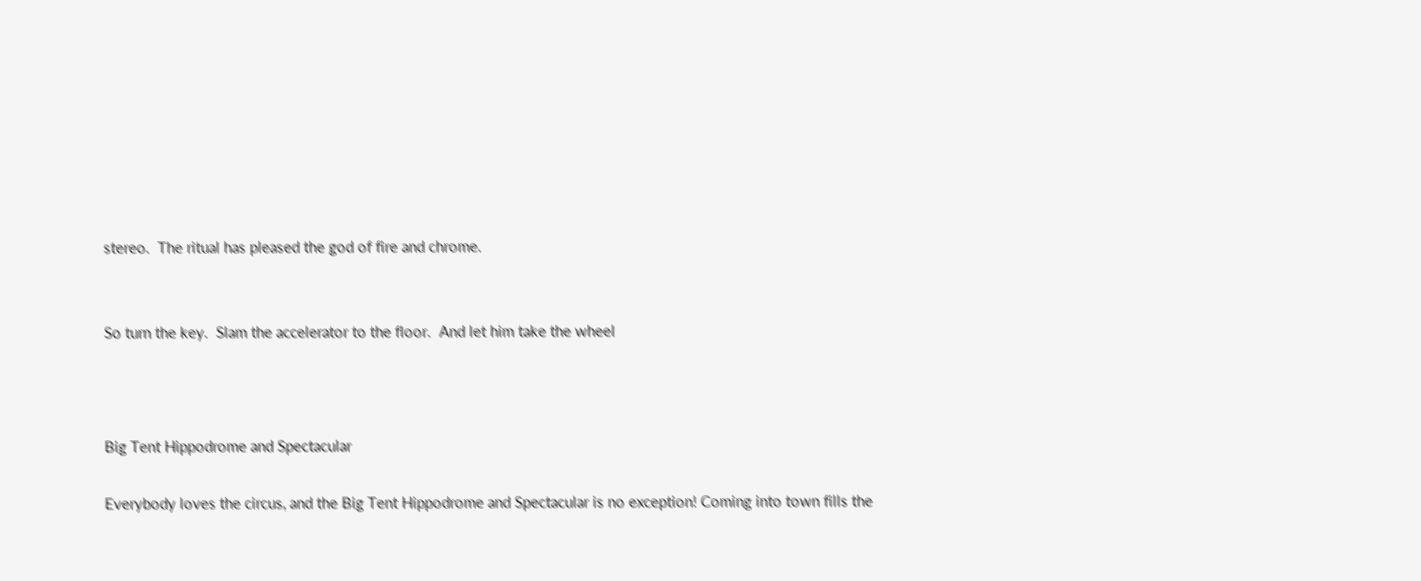stereo.  The ritual has pleased the god of fire and chrome.


So turn the key.  Slam the accelerator to the floor.  And let him take the wheel



Big Tent Hippodrome and Spectacular

Everybody loves the circus, and the Big Tent Hippodrome and Spectacular is no exception! Coming into town fills the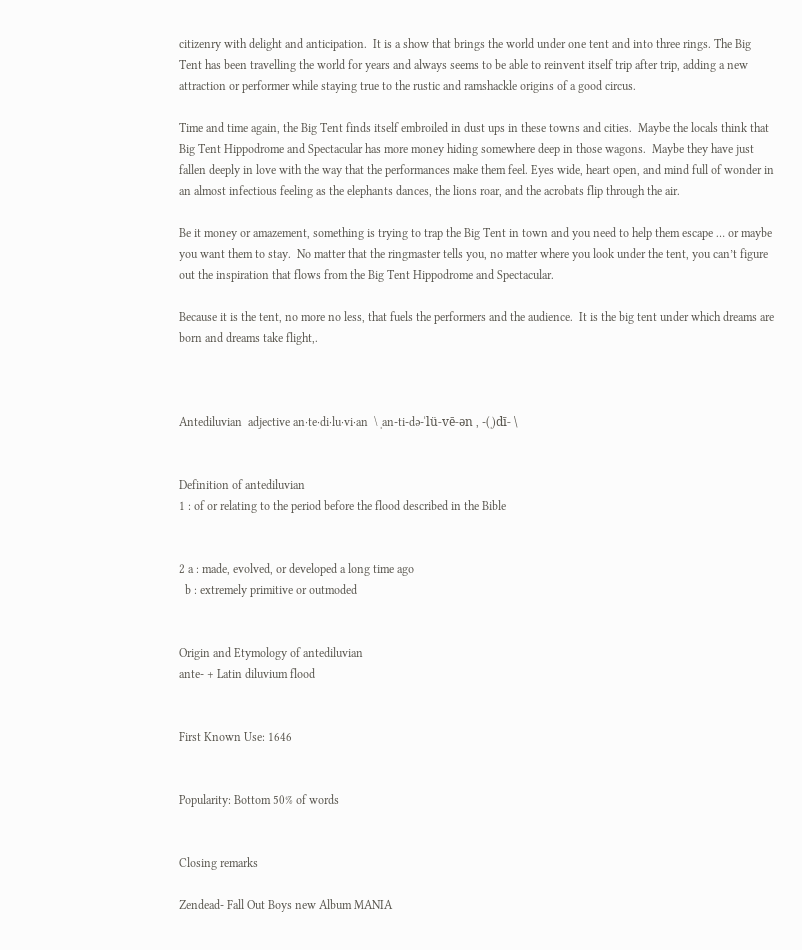citizenry with delight and anticipation.  It is a show that brings the world under one tent and into three rings. The Big Tent has been travelling the world for years and always seems to be able to reinvent itself trip after trip, adding a new attraction or performer while staying true to the rustic and ramshackle origins of a good circus.

Time and time again, the Big Tent finds itself embroiled in dust ups in these towns and cities.  Maybe the locals think that Big Tent Hippodrome and Spectacular has more money hiding somewhere deep in those wagons.  Maybe they have just fallen deeply in love with the way that the performances make them feel. Eyes wide, heart open, and mind full of wonder in an almost infectious feeling as the elephants dances, the lions roar, and the acrobats flip through the air.

Be it money or amazement, something is trying to trap the Big Tent in town and you need to help them escape … or maybe you want them to stay.  No matter that the ringmaster tells you, no matter where you look under the tent, you can’t figure out the inspiration that flows from the Big Tent Hippodrome and Spectacular.

Because it is the tent, no more no less, that fuels the performers and the audience.  It is the big tent under which dreams are born and dreams take flight,.



Antediluvian  adjective an·te·di·lu·vi·an  \ ˌan-ti-də-ˈlü-vē-ən , -(ˌ)dī- \


Definition of antediluvian
1 : of or relating to the period before the flood described in the Bible


2 a : made, evolved, or developed a long time ago
  b : extremely primitive or outmoded


Origin and Etymology of antediluvian
ante- + Latin diluvium flood


First Known Use: 1646


Popularity: Bottom 50% of words


Closing remarks

Zendead- Fall Out Boys new Album MANIA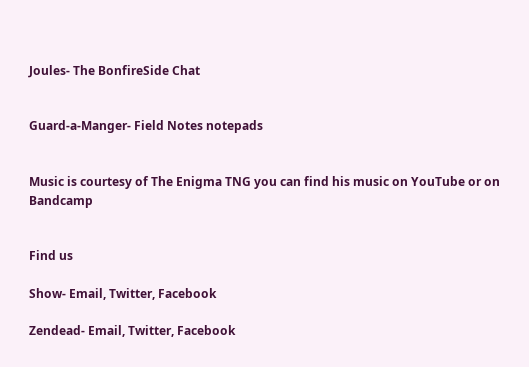Joules- The BonfireSide Chat


Guard-a-Manger- Field Notes notepads


Music is courtesy of The Enigma TNG you can find his music on YouTube or on Bandcamp


Find us

Show- Email, Twitter, Facebook

Zendead- Email, Twitter, Facebook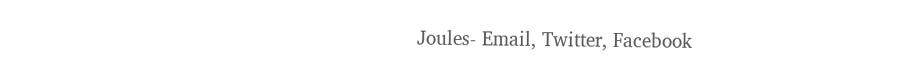Joules- Email, Twitter, Facebook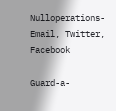Nulloperations-Email, Twitter, Facebook

Guard-a-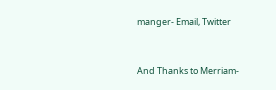manger- Email, Twitter


And Thanks to Merriam-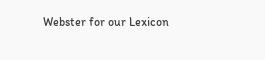Webster for our Lexicon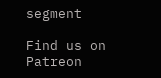segment

Find us on Patreon